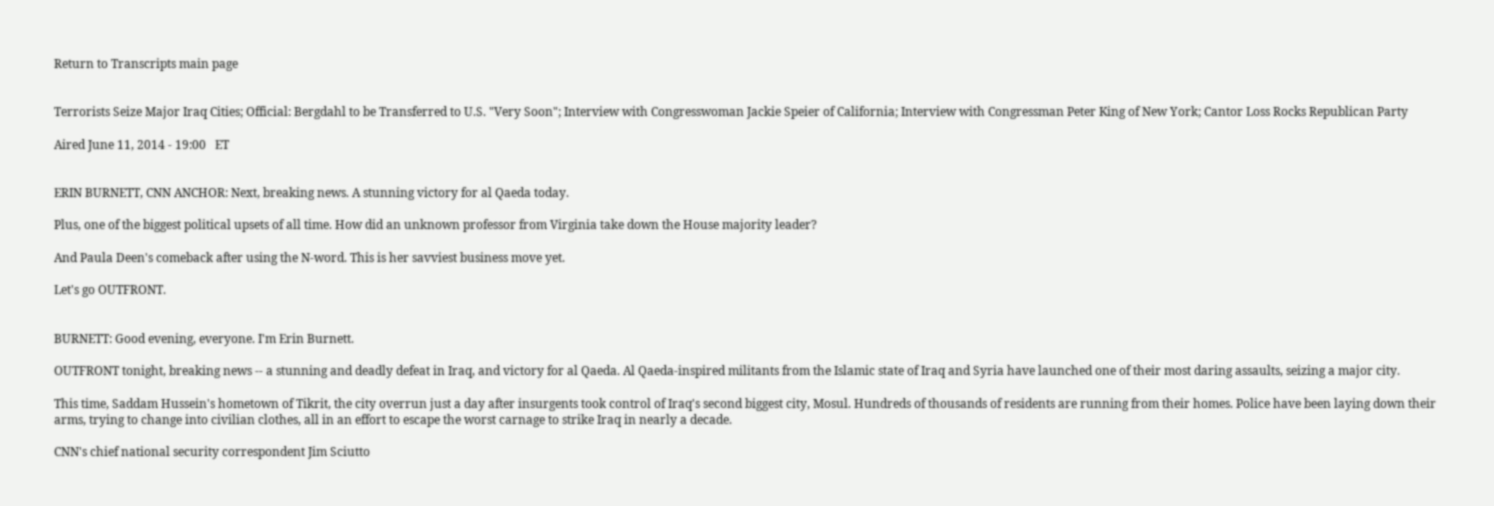Return to Transcripts main page


Terrorists Seize Major Iraq Cities; Official: Bergdahl to be Transferred to U.S. "Very Soon"; Interview with Congresswoman Jackie Speier of California; Interview with Congressman Peter King of New York; Cantor Loss Rocks Republican Party

Aired June 11, 2014 - 19:00   ET


ERIN BURNETT, CNN ANCHOR: Next, breaking news. A stunning victory for al Qaeda today.

Plus, one of the biggest political upsets of all time. How did an unknown professor from Virginia take down the House majority leader?

And Paula Deen's comeback after using the N-word. This is her savviest business move yet.

Let's go OUTFRONT.


BURNETT: Good evening, everyone. I'm Erin Burnett.

OUTFRONT tonight, breaking news -- a stunning and deadly defeat in Iraq, and victory for al Qaeda. Al Qaeda-inspired militants from the Islamic state of Iraq and Syria have launched one of their most daring assaults, seizing a major city.

This time, Saddam Hussein's hometown of Tikrit, the city overrun just a day after insurgents took control of Iraq's second biggest city, Mosul. Hundreds of thousands of residents are running from their homes. Police have been laying down their arms, trying to change into civilian clothes, all in an effort to escape the worst carnage to strike Iraq in nearly a decade.

CNN's chief national security correspondent Jim Sciutto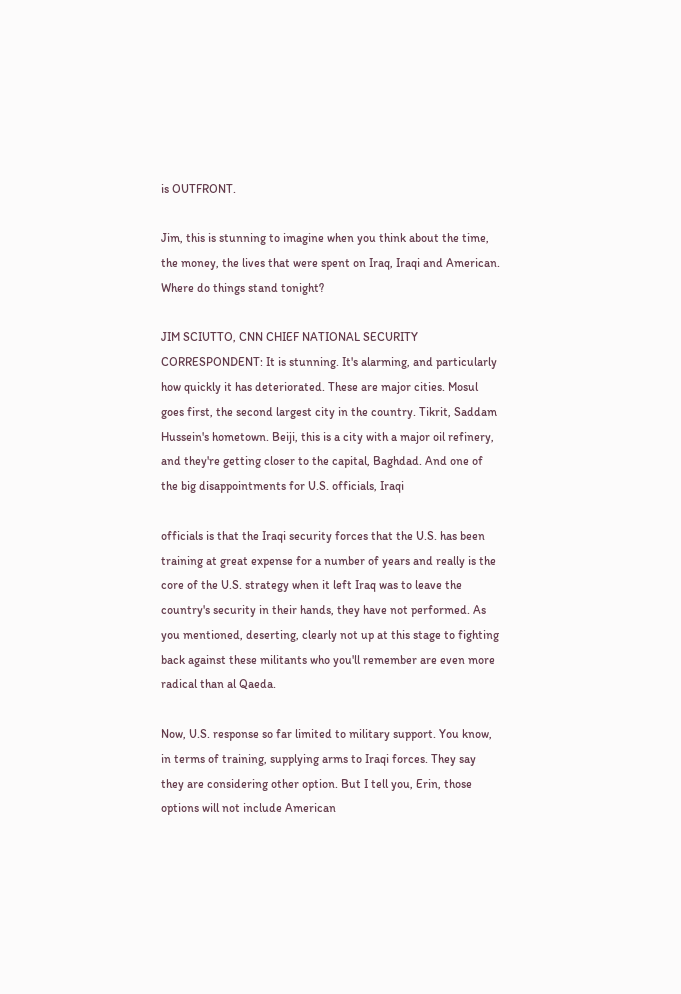is OUTFRONT.

Jim, this is stunning to imagine when you think about the time, the money, the lives that were spent on Iraq, Iraqi and American. Where do things stand tonight?

JIM SCIUTTO, CNN CHIEF NATIONAL SECURITY CORRESPONDENT: It is stunning. It's alarming, and particularly how quickly it has deteriorated. These are major cities. Mosul goes first, the second largest city in the country. Tikrit, Saddam Hussein's hometown. Beiji, this is a city with a major oil refinery, and they're getting closer to the capital, Baghdad. And one of the big disappointments for U.S. officials, Iraqi

officials is that the Iraqi security forces that the U.S. has been training at great expense for a number of years and really is the core of the U.S. strategy when it left Iraq was to leave the country's security in their hands, they have not performed. As you mentioned, deserting, clearly not up at this stage to fighting back against these militants who you'll remember are even more radical than al Qaeda.

Now, U.S. response so far limited to military support. You know, in terms of training, supplying arms to Iraqi forces. They say they are considering other option. But I tell you, Erin, those options will not include American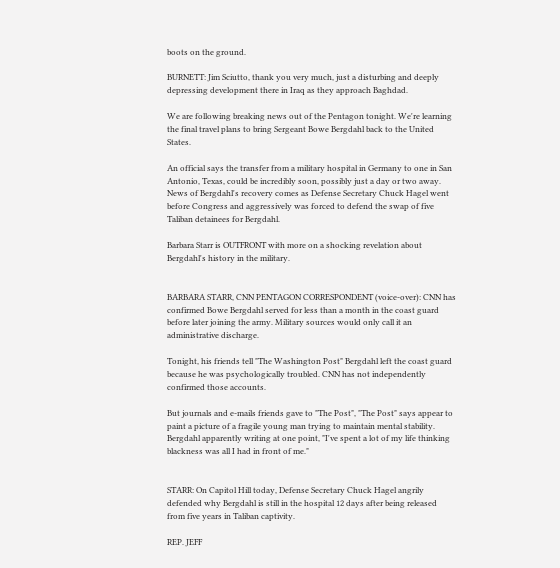boots on the ground.

BURNETT: Jim Sciutto, thank you very much, just a disturbing and deeply depressing development there in Iraq as they approach Baghdad.

We are following breaking news out of the Pentagon tonight. We're learning the final travel plans to bring Sergeant Bowe Bergdahl back to the United States.

An official says the transfer from a military hospital in Germany to one in San Antonio, Texas, could be incredibly soon, possibly just a day or two away. News of Bergdahl's recovery comes as Defense Secretary Chuck Hagel went before Congress and aggressively was forced to defend the swap of five Taliban detainees for Bergdahl.

Barbara Starr is OUTFRONT with more on a shocking revelation about Bergdahl's history in the military.


BARBARA STARR, CNN PENTAGON CORRESPONDENT (voice-over): CNN has confirmed Bowe Bergdahl served for less than a month in the coast guard before later joining the army. Military sources would only call it an administrative discharge.

Tonight, his friends tell "The Washington Post" Bergdahl left the coast guard because he was psychologically troubled. CNN has not independently confirmed those accounts.

But journals and e-mails friends gave to "The Post", "The Post" says appear to paint a picture of a fragile young man trying to maintain mental stability. Bergdahl apparently writing at one point, "I've spent a lot of my life thinking blackness was all I had in front of me."


STARR: On Capitol Hill today, Defense Secretary Chuck Hagel angrily defended why Bergdahl is still in the hospital 12 days after being released from five years in Taliban captivity.

REP. JEFF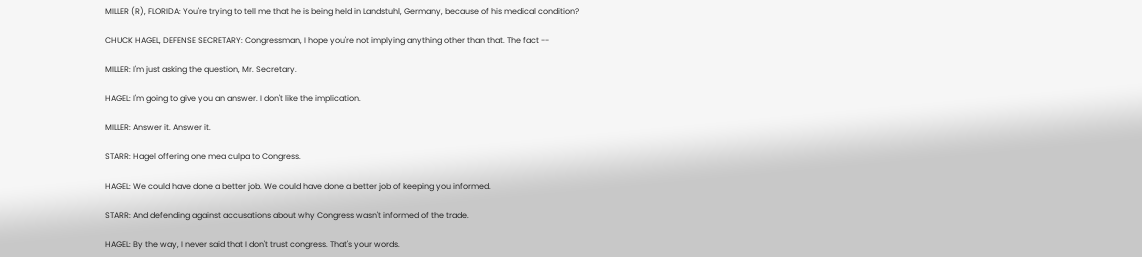MILLER (R), FLORIDA: You're trying to tell me that he is being held in Landstuhl, Germany, because of his medical condition?

CHUCK HAGEL, DEFENSE SECRETARY: Congressman, I hope you're not implying anything other than that. The fact --

MILLER: I'm just asking the question, Mr. Secretary.

HAGEL: I'm going to give you an answer. I don't like the implication.

MILLER: Answer it. Answer it.

STARR: Hagel offering one mea culpa to Congress.

HAGEL: We could have done a better job. We could have done a better job of keeping you informed.

STARR: And defending against accusations about why Congress wasn't informed of the trade.

HAGEL: By the way, I never said that I don't trust congress. That's your words.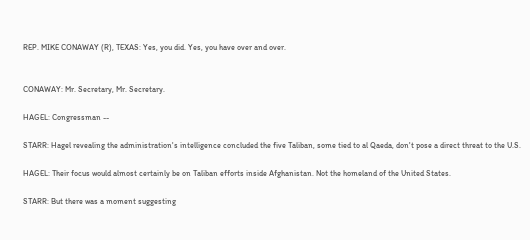REP. MIKE CONAWAY (R), TEXAS: Yes, you did. Yes, you have over and over.


CONAWAY: Mr. Secretary, Mr. Secretary.

HAGEL: Congressman --

STARR: Hagel revealing the administration's intelligence concluded the five Taliban, some tied to al Qaeda, don't pose a direct threat to the U.S.

HAGEL: Their focus would almost certainly be on Taliban efforts inside Afghanistan. Not the homeland of the United States.

STARR: But there was a moment suggesting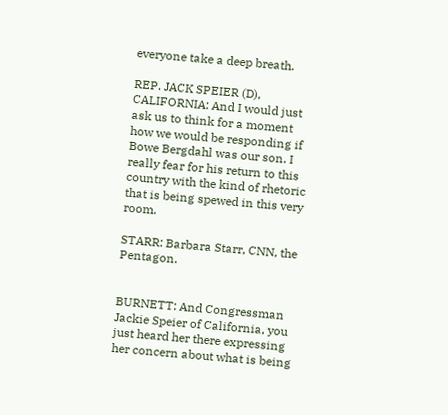everyone take a deep breath.

REP. JACK SPEIER (D), CALIFORNIA: And I would just ask us to think for a moment how we would be responding if Bowe Bergdahl was our son. I really fear for his return to this country with the kind of rhetoric that is being spewed in this very room.

STARR: Barbara Starr, CNN, the Pentagon.


BURNETT: And Congressman Jackie Speier of California, you just heard her there expressing her concern about what is being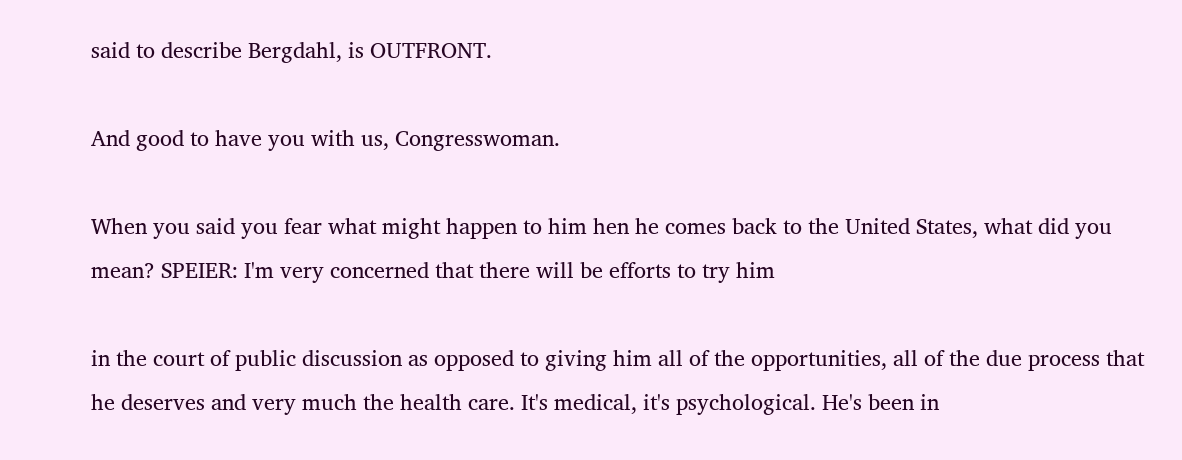said to describe Bergdahl, is OUTFRONT.

And good to have you with us, Congresswoman.

When you said you fear what might happen to him hen he comes back to the United States, what did you mean? SPEIER: I'm very concerned that there will be efforts to try him

in the court of public discussion as opposed to giving him all of the opportunities, all of the due process that he deserves and very much the health care. It's medical, it's psychological. He's been in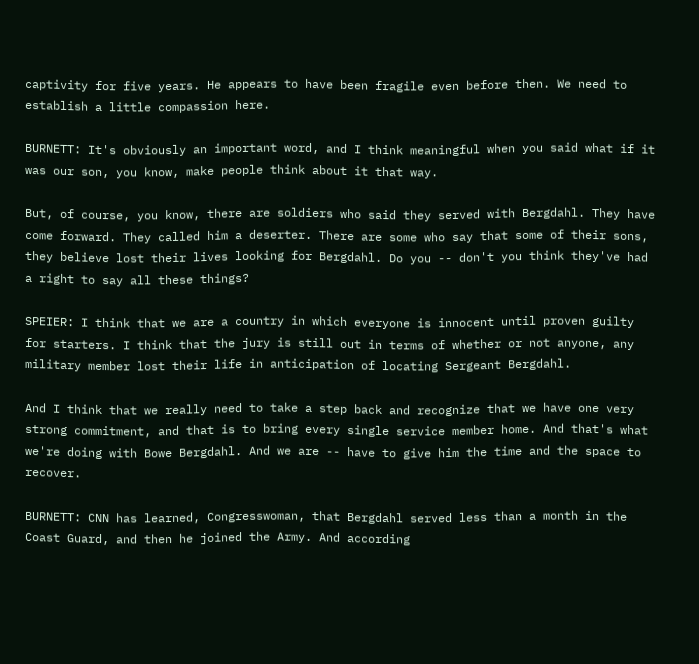captivity for five years. He appears to have been fragile even before then. We need to establish a little compassion here.

BURNETT: It's obviously an important word, and I think meaningful when you said what if it was our son, you know, make people think about it that way.

But, of course, you know, there are soldiers who said they served with Bergdahl. They have come forward. They called him a deserter. There are some who say that some of their sons, they believe lost their lives looking for Bergdahl. Do you -- don't you think they've had a right to say all these things?

SPEIER: I think that we are a country in which everyone is innocent until proven guilty for starters. I think that the jury is still out in terms of whether or not anyone, any military member lost their life in anticipation of locating Sergeant Bergdahl.

And I think that we really need to take a step back and recognize that we have one very strong commitment, and that is to bring every single service member home. And that's what we're doing with Bowe Bergdahl. And we are -- have to give him the time and the space to recover.

BURNETT: CNN has learned, Congresswoman, that Bergdahl served less than a month in the Coast Guard, and then he joined the Army. And according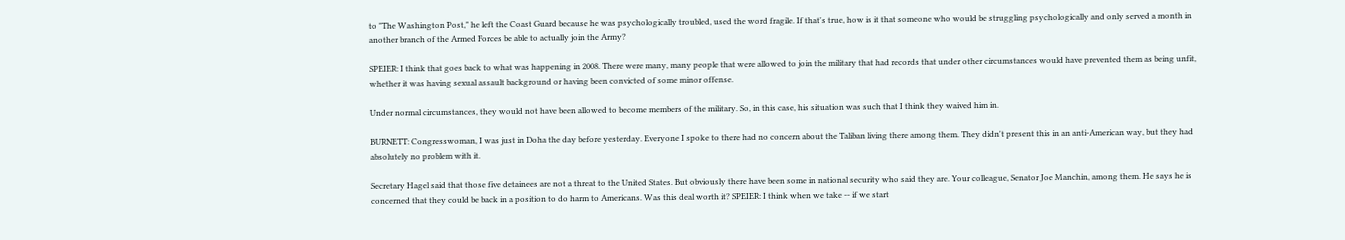to "The Washington Post," he left the Coast Guard because he was psychologically troubled, used the word fragile. If that's true, how is it that someone who would be struggling psychologically and only served a month in another branch of the Armed Forces be able to actually join the Army?

SPEIER: I think that goes back to what was happening in 2008. There were many, many people that were allowed to join the military that had records that under other circumstances would have prevented them as being unfit, whether it was having sexual assault background or having been convicted of some minor offense.

Under normal circumstances, they would not have been allowed to become members of the military. So, in this case, his situation was such that I think they waived him in.

BURNETT: Congresswoman, I was just in Doha the day before yesterday. Everyone I spoke to there had no concern about the Taliban living there among them. They didn't present this in an anti-American way, but they had absolutely no problem with it.

Secretary Hagel said that those five detainees are not a threat to the United States. But obviously there have been some in national security who said they are. Your colleague, Senator Joe Manchin, among them. He says he is concerned that they could be back in a position to do harm to Americans. Was this deal worth it? SPEIER: I think when we take -- if we start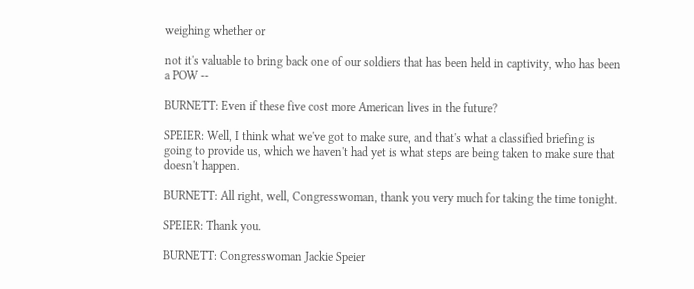weighing whether or

not it's valuable to bring back one of our soldiers that has been held in captivity, who has been a POW --

BURNETT: Even if these five cost more American lives in the future?

SPEIER: Well, I think what we've got to make sure, and that's what a classified briefing is going to provide us, which we haven't had yet is what steps are being taken to make sure that doesn't happen.

BURNETT: All right, well, Congresswoman, thank you very much for taking the time tonight.

SPEIER: Thank you.

BURNETT: Congresswoman Jackie Speier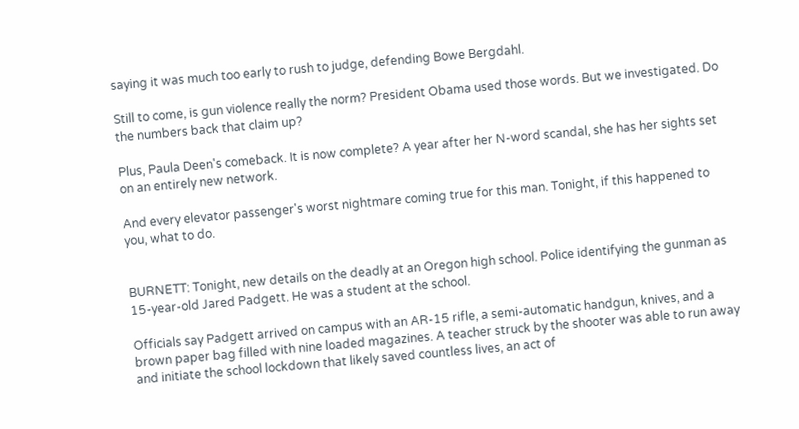saying it was much too early to rush to judge, defending Bowe Bergdahl.

Still to come, is gun violence really the norm? President Obama used those words. But we investigated. Do the numbers back that claim up?

Plus, Paula Deen's comeback. It is now complete? A year after her N-word scandal, she has her sights set on an entirely new network.

And every elevator passenger's worst nightmare coming true for this man. Tonight, if this happened to you, what to do.


BURNETT: Tonight, new details on the deadly at an Oregon high school. Police identifying the gunman as 15-year-old Jared Padgett. He was a student at the school.

Officials say Padgett arrived on campus with an AR-15 rifle, a semi-automatic handgun, knives, and a brown paper bag filled with nine loaded magazines. A teacher struck by the shooter was able to run away and initiate the school lockdown that likely saved countless lives, an act of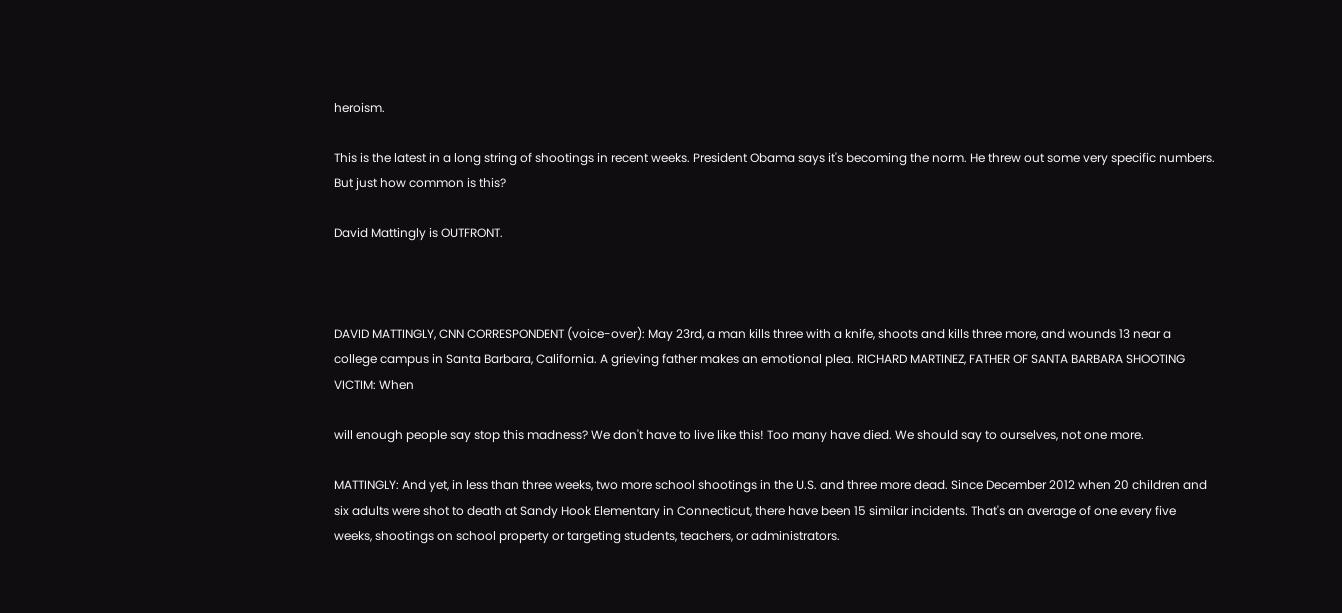heroism.

This is the latest in a long string of shootings in recent weeks. President Obama says it's becoming the norm. He threw out some very specific numbers. But just how common is this?

David Mattingly is OUTFRONT.



DAVID MATTINGLY, CNN CORRESPONDENT (voice-over): May 23rd, a man kills three with a knife, shoots and kills three more, and wounds 13 near a college campus in Santa Barbara, California. A grieving father makes an emotional plea. RICHARD MARTINEZ, FATHER OF SANTA BARBARA SHOOTING VICTIM: When

will enough people say stop this madness? We don't have to live like this! Too many have died. We should say to ourselves, not one more.

MATTINGLY: And yet, in less than three weeks, two more school shootings in the U.S. and three more dead. Since December 2012 when 20 children and six adults were shot to death at Sandy Hook Elementary in Connecticut, there have been 15 similar incidents. That's an average of one every five weeks, shootings on school property or targeting students, teachers, or administrators.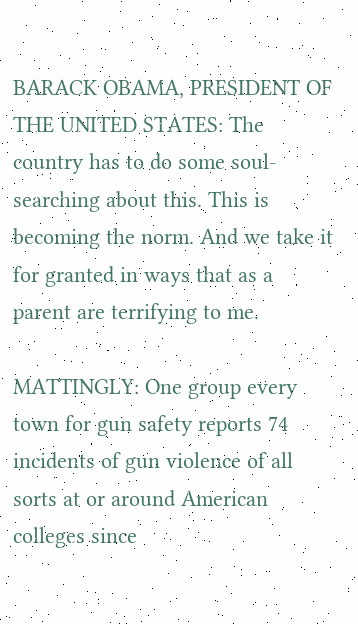BARACK OBAMA, PRESIDENT OF THE UNITED STATES: The country has to do some soul-searching about this. This is becoming the norm. And we take it for granted in ways that as a parent are terrifying to me.

MATTINGLY: One group every town for gun safety reports 74 incidents of gun violence of all sorts at or around American colleges since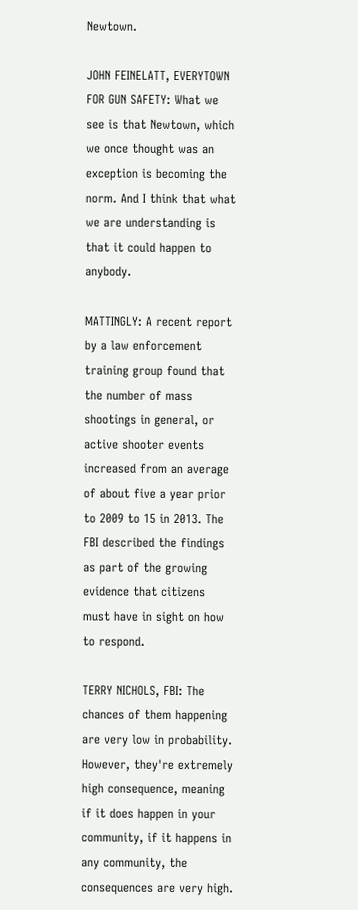Newtown.

JOHN FEINELATT, EVERYTOWN FOR GUN SAFETY: What we see is that Newtown, which we once thought was an exception is becoming the norm. And I think that what we are understanding is that it could happen to anybody.

MATTINGLY: A recent report by a law enforcement training group found that the number of mass shootings in general, or active shooter events increased from an average of about five a year prior to 2009 to 15 in 2013. The FBI described the findings as part of the growing evidence that citizens must have in sight on how to respond.

TERRY NICHOLS, FBI: The chances of them happening are very low in probability. However, they're extremely high consequence, meaning if it does happen in your community, if it happens in any community, the consequences are very high.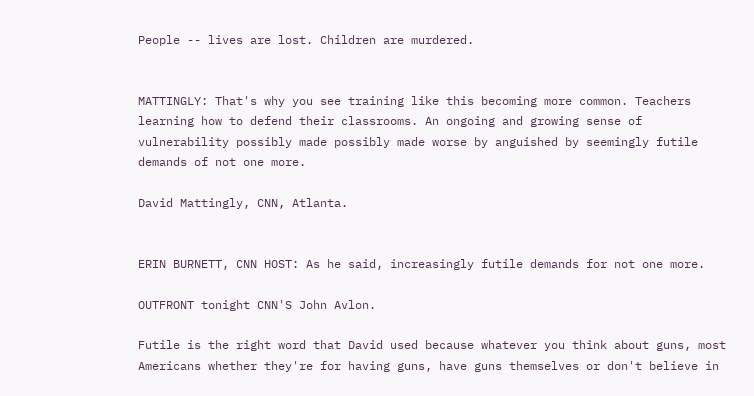People -- lives are lost. Children are murdered.


MATTINGLY: That's why you see training like this becoming more common. Teachers learning how to defend their classrooms. An ongoing and growing sense of vulnerability possibly made possibly made worse by anguished by seemingly futile demands of not one more.

David Mattingly, CNN, Atlanta.


ERIN BURNETT, CNN HOST: As he said, increasingly futile demands for not one more.

OUTFRONT tonight CNN'S John Avlon.

Futile is the right word that David used because whatever you think about guns, most Americans whether they're for having guns, have guns themselves or don't believe in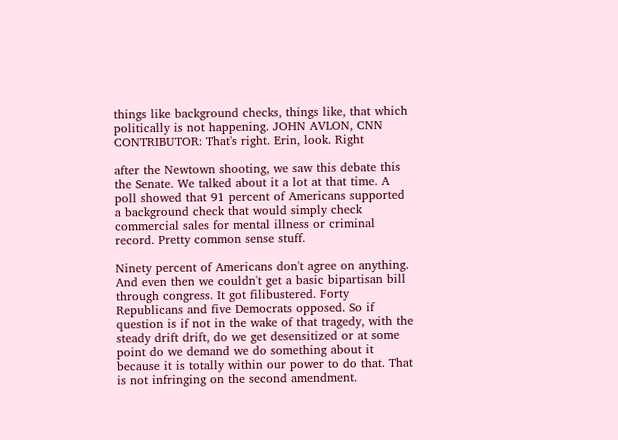things like background checks, things like, that which politically is not happening. JOHN AVLON, CNN CONTRIBUTOR: That's right. Erin, look. Right

after the Newtown shooting, we saw this debate this the Senate. We talked about it a lot at that time. A poll showed that 91 percent of Americans supported a background check that would simply check commercial sales for mental illness or criminal record. Pretty common sense stuff.

Ninety percent of Americans don't agree on anything. And even then we couldn't get a basic bipartisan bill through congress. It got filibustered. Forty Republicans and five Democrats opposed. So if question is if not in the wake of that tragedy, with the steady drift drift, do we get desensitized or at some point do we demand we do something about it because it is totally within our power to do that. That is not infringing on the second amendment.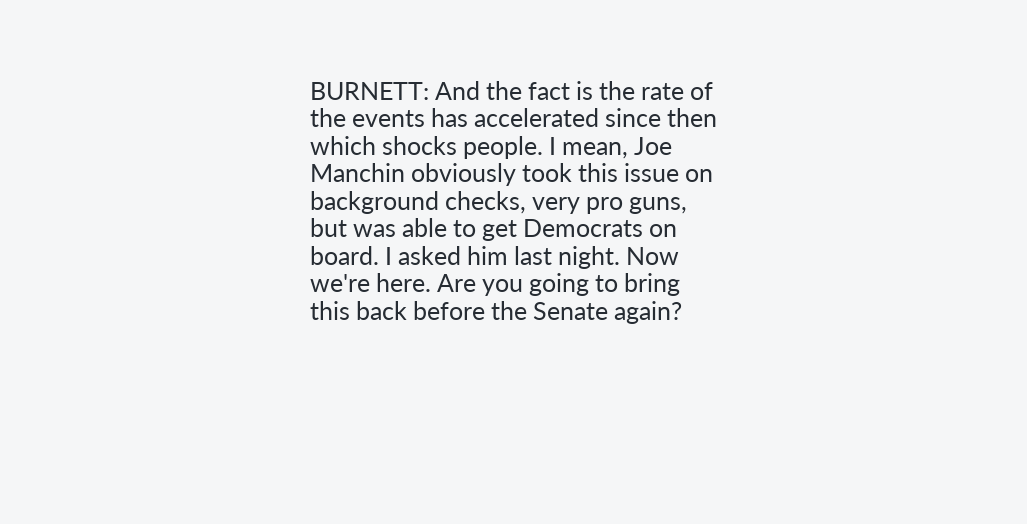BURNETT: And the fact is the rate of the events has accelerated since then which shocks people. I mean, Joe Manchin obviously took this issue on background checks, very pro guns, but was able to get Democrats on board. I asked him last night. Now we're here. Are you going to bring this back before the Senate again?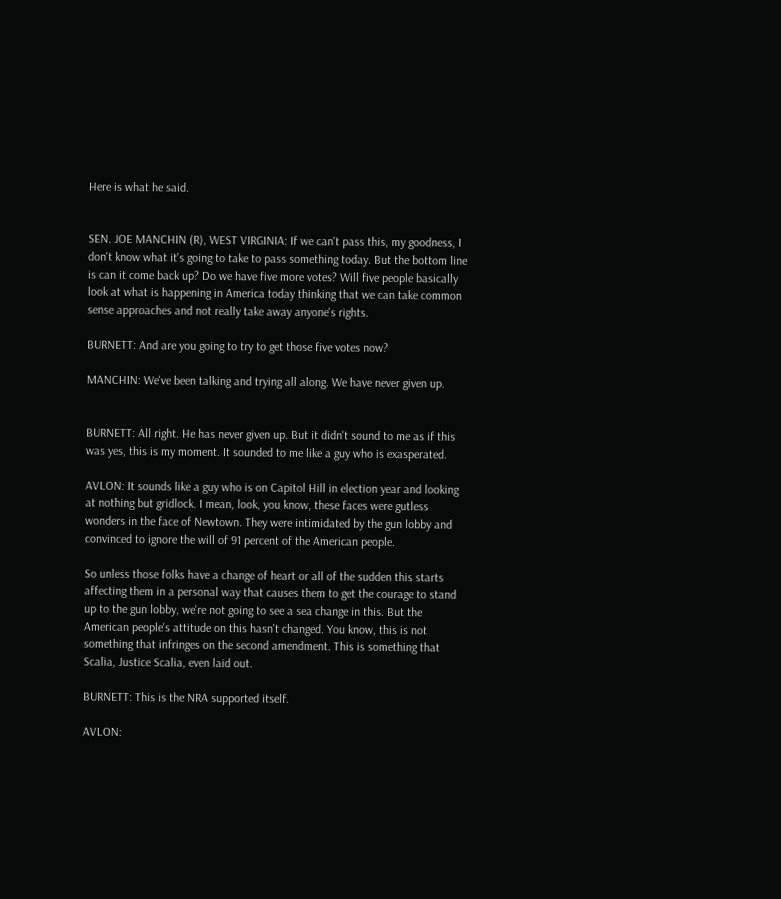Here is what he said.


SEN. JOE MANCHIN (R), WEST VIRGINIA: If we can't pass this, my goodness, I don't know what it's going to take to pass something today. But the bottom line is can it come back up? Do we have five more votes? Will five people basically look at what is happening in America today thinking that we can take common sense approaches and not really take away anyone's rights.

BURNETT: And are you going to try to get those five votes now?

MANCHIN: We've been talking and trying all along. We have never given up.


BURNETT: All right. He has never given up. But it didn't sound to me as if this was yes, this is my moment. It sounded to me like a guy who is exasperated.

AVLON: It sounds like a guy who is on Capitol Hill in election year and looking at nothing but gridlock. I mean, look, you know, these faces were gutless wonders in the face of Newtown. They were intimidated by the gun lobby and convinced to ignore the will of 91 percent of the American people.

So unless those folks have a change of heart or all of the sudden this starts affecting them in a personal way that causes them to get the courage to stand up to the gun lobby, we're not going to see a sea change in this. But the American people's attitude on this hasn't changed. You know, this is not something that infringes on the second amendment. This is something that Scalia, Justice Scalia, even laid out.

BURNETT: This is the NRA supported itself.

AVLON: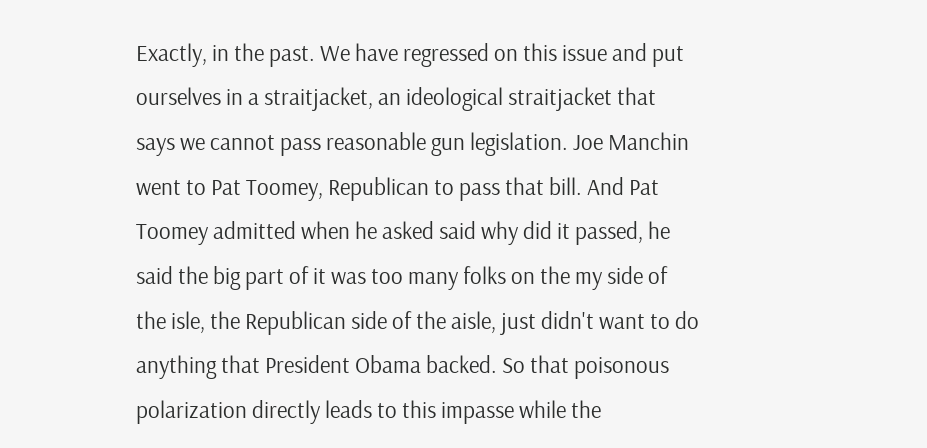Exactly, in the past. We have regressed on this issue and put ourselves in a straitjacket, an ideological straitjacket that says we cannot pass reasonable gun legislation. Joe Manchin went to Pat Toomey, Republican to pass that bill. And Pat Toomey admitted when he asked said why did it passed, he said the big part of it was too many folks on the my side of the isle, the Republican side of the aisle, just didn't want to do anything that President Obama backed. So that poisonous polarization directly leads to this impasse while the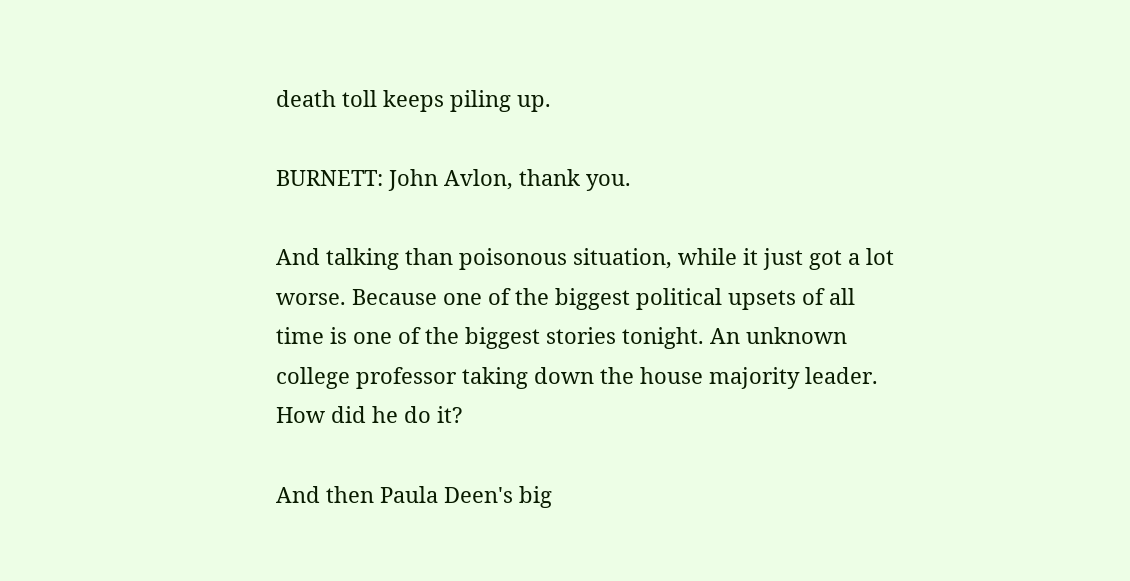death toll keeps piling up.

BURNETT: John Avlon, thank you.

And talking than poisonous situation, while it just got a lot worse. Because one of the biggest political upsets of all time is one of the biggest stories tonight. An unknown college professor taking down the house majority leader. How did he do it?

And then Paula Deen's big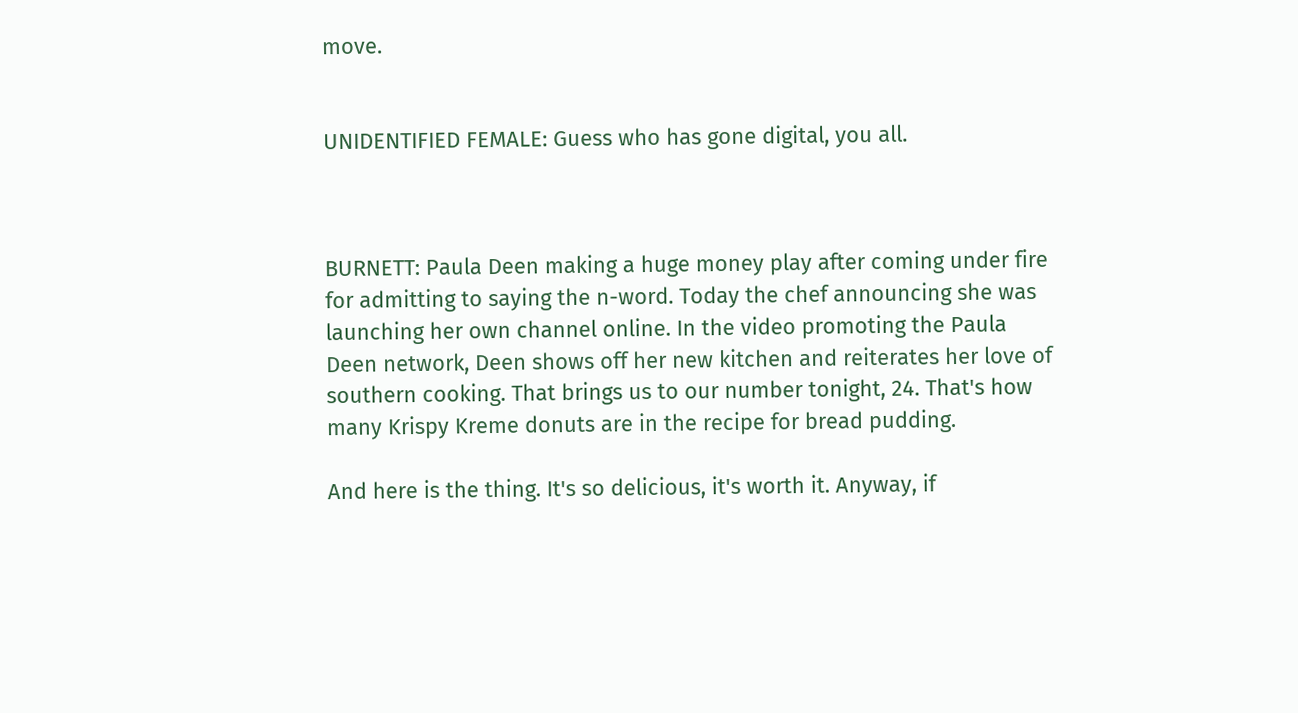move.


UNIDENTIFIED FEMALE: Guess who has gone digital, you all.



BURNETT: Paula Deen making a huge money play after coming under fire for admitting to saying the n-word. Today the chef announcing she was launching her own channel online. In the video promoting the Paula Deen network, Deen shows off her new kitchen and reiterates her love of southern cooking. That brings us to our number tonight, 24. That's how many Krispy Kreme donuts are in the recipe for bread pudding.

And here is the thing. It's so delicious, it's worth it. Anyway, if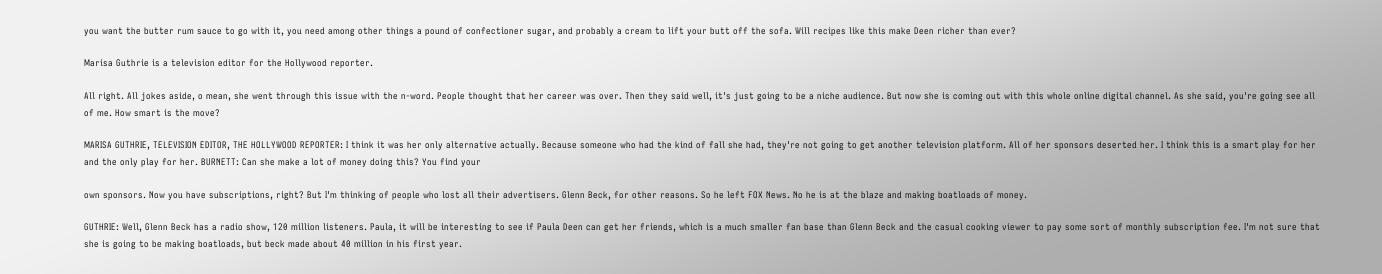you want the butter rum sauce to go with it, you need among other things a pound of confectioner sugar, and probably a cream to lift your butt off the sofa. Will recipes like this make Deen richer than ever?

Marisa Guthrie is a television editor for the Hollywood reporter.

All right. All jokes aside, o mean, she went through this issue with the n-word. People thought that her career was over. Then they said well, it's just going to be a niche audience. But now she is coming out with this whole online digital channel. As she said, you're going see all of me. How smart is the move?

MARISA GUTHRIE, TELEVISION EDITOR, THE HOLLYWOOD REPORTER: I think it was her only alternative actually. Because someone who had the kind of fall she had, they're not going to get another television platform. All of her sponsors deserted her. I think this is a smart play for her and the only play for her. BURNETT: Can she make a lot of money doing this? You find your

own sponsors. Now you have subscriptions, right? But I'm thinking of people who lost all their advertisers. Glenn Beck, for other reasons. So he left FOX News. No he is at the blaze and making boatloads of money.

GUTHRIE: Well, Glenn Beck has a radio show, 120 million listeners. Paula, it will be interesting to see if Paula Deen can get her friends, which is a much smaller fan base than Glenn Beck and the casual cooking viewer to pay some sort of monthly subscription fee. I'm not sure that she is going to be making boatloads, but beck made about 40 million in his first year.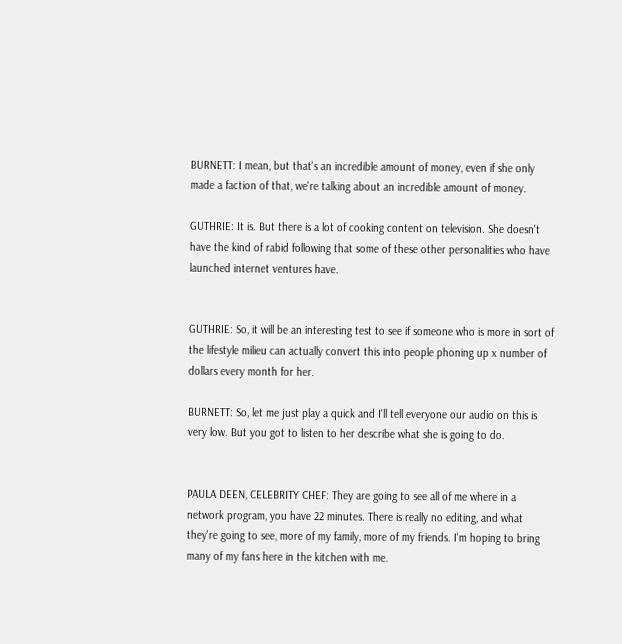BURNETT: I mean, but that's an incredible amount of money, even if she only made a faction of that, we're talking about an incredible amount of money.

GUTHRIE: It is. But there is a lot of cooking content on television. She doesn't have the kind of rabid following that some of these other personalities who have launched internet ventures have.


GUTHRIE: So, it will be an interesting test to see if someone who is more in sort of the lifestyle milieu can actually convert this into people phoning up x number of dollars every month for her.

BURNETT: So, let me just play a quick and I'll tell everyone our audio on this is very low. But you got to listen to her describe what she is going to do.


PAULA DEEN, CELEBRITY CHEF: They are going to see all of me where in a network program, you have 22 minutes. There is really no editing, and what they're going to see, more of my family, more of my friends. I'm hoping to bring many of my fans here in the kitchen with me.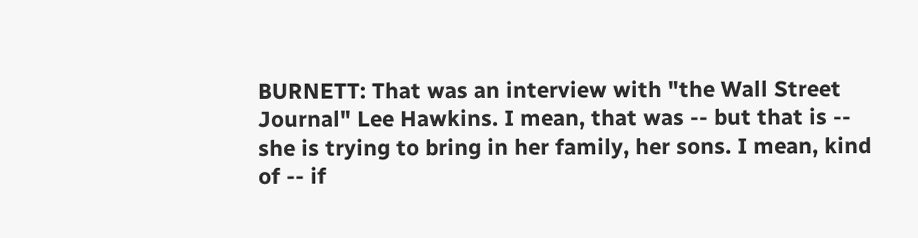BURNETT: That was an interview with "the Wall Street Journal" Lee Hawkins. I mean, that was -- but that is -- she is trying to bring in her family, her sons. I mean, kind of -- if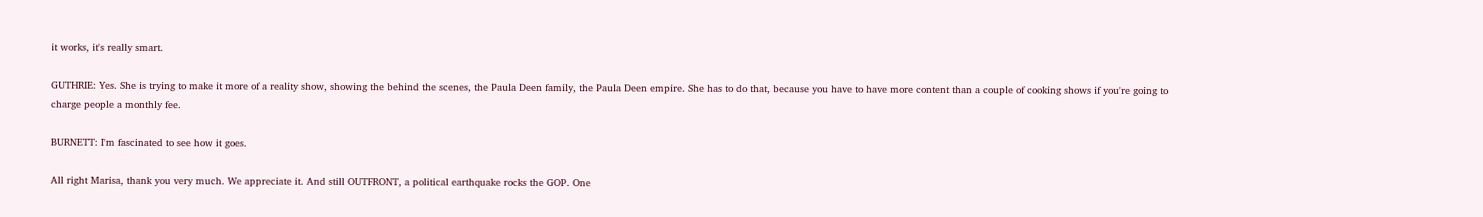it works, it's really smart.

GUTHRIE: Yes. She is trying to make it more of a reality show, showing the behind the scenes, the Paula Deen family, the Paula Deen empire. She has to do that, because you have to have more content than a couple of cooking shows if you're going to charge people a monthly fee.

BURNETT: I'm fascinated to see how it goes.

All right Marisa, thank you very much. We appreciate it. And still OUTFRONT, a political earthquake rocks the GOP. One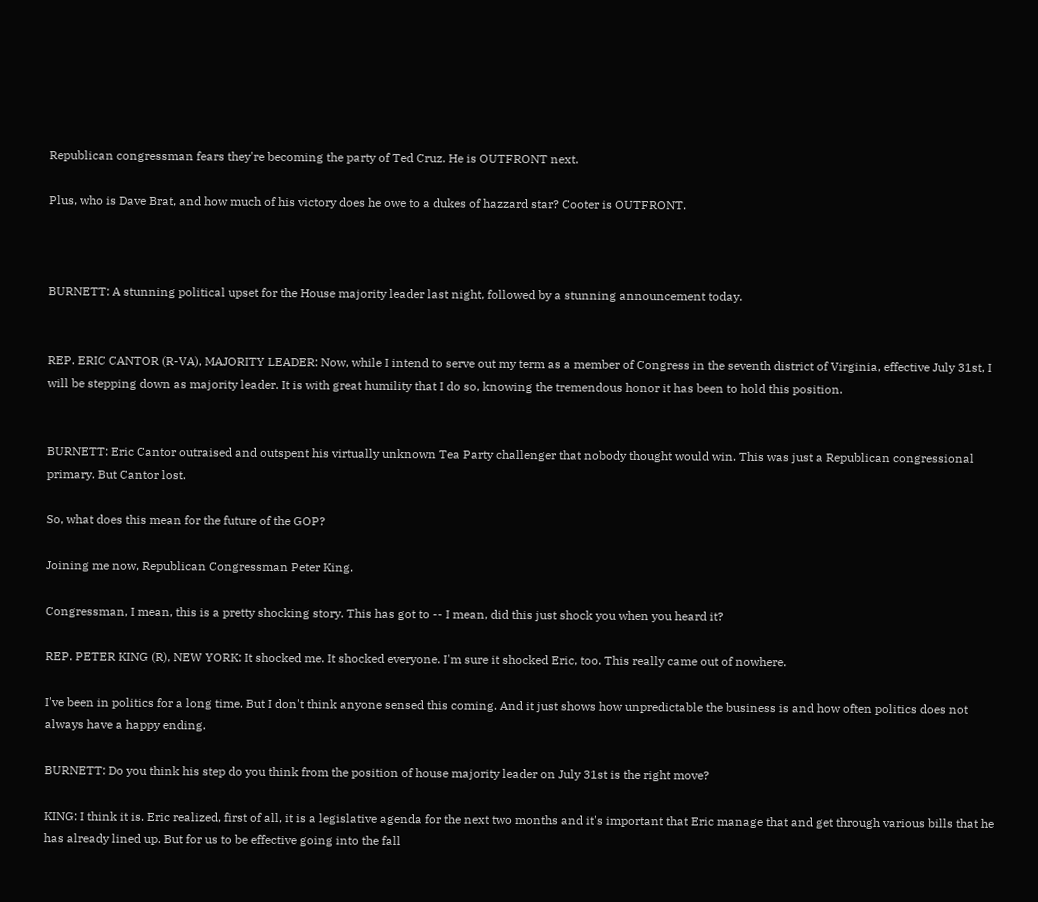Republican congressman fears they're becoming the party of Ted Cruz. He is OUTFRONT next.

Plus, who is Dave Brat, and how much of his victory does he owe to a dukes of hazzard star? Cooter is OUTFRONT.



BURNETT: A stunning political upset for the House majority leader last night, followed by a stunning announcement today.


REP. ERIC CANTOR (R-VA), MAJORITY LEADER: Now, while I intend to serve out my term as a member of Congress in the seventh district of Virginia, effective July 31st, I will be stepping down as majority leader. It is with great humility that I do so, knowing the tremendous honor it has been to hold this position.


BURNETT: Eric Cantor outraised and outspent his virtually unknown Tea Party challenger that nobody thought would win. This was just a Republican congressional primary. But Cantor lost.

So, what does this mean for the future of the GOP?

Joining me now, Republican Congressman Peter King.

Congressman, I mean, this is a pretty shocking story. This has got to -- I mean, did this just shock you when you heard it?

REP. PETER KING (R), NEW YORK: It shocked me. It shocked everyone. I'm sure it shocked Eric, too. This really came out of nowhere.

I've been in politics for a long time. But I don't think anyone sensed this coming. And it just shows how unpredictable the business is and how often politics does not always have a happy ending.

BURNETT: Do you think his step do you think from the position of house majority leader on July 31st is the right move?

KING: I think it is. Eric realized, first of all, it is a legislative agenda for the next two months and it's important that Eric manage that and get through various bills that he has already lined up. But for us to be effective going into the fall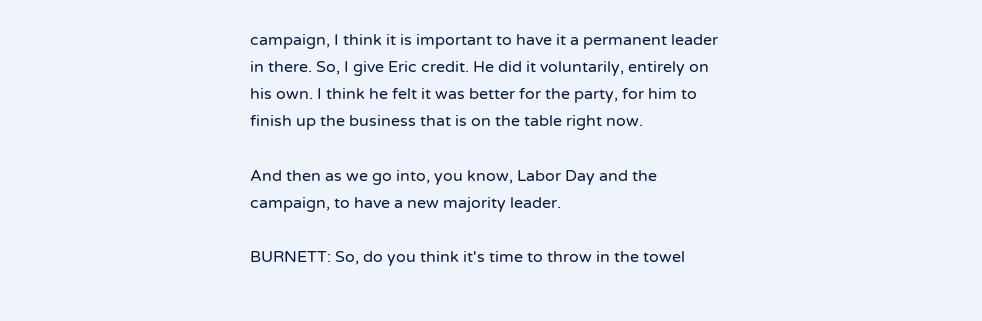campaign, I think it is important to have it a permanent leader in there. So, I give Eric credit. He did it voluntarily, entirely on his own. I think he felt it was better for the party, for him to finish up the business that is on the table right now.

And then as we go into, you know, Labor Day and the campaign, to have a new majority leader.

BURNETT: So, do you think it's time to throw in the towel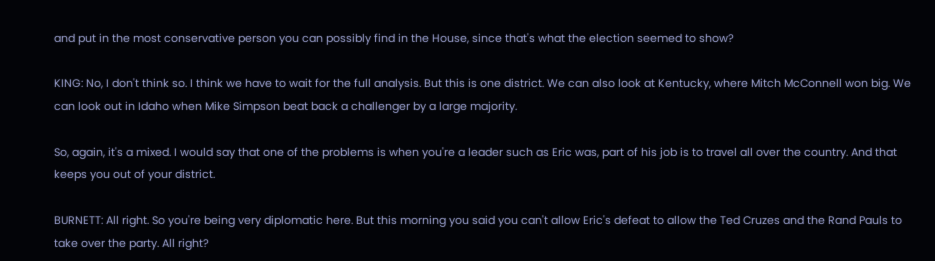and put in the most conservative person you can possibly find in the House, since that's what the election seemed to show?

KING: No, I don't think so. I think we have to wait for the full analysis. But this is one district. We can also look at Kentucky, where Mitch McConnell won big. We can look out in Idaho when Mike Simpson beat back a challenger by a large majority.

So, again, it's a mixed. I would say that one of the problems is when you're a leader such as Eric was, part of his job is to travel all over the country. And that keeps you out of your district.

BURNETT: All right. So you're being very diplomatic here. But this morning you said you can't allow Eric's defeat to allow the Ted Cruzes and the Rand Pauls to take over the party. All right?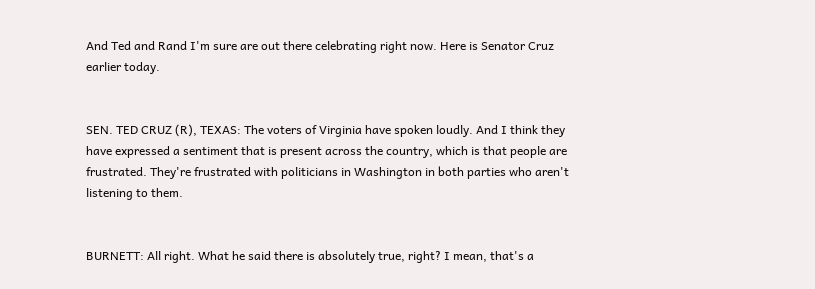And Ted and Rand I'm sure are out there celebrating right now. Here is Senator Cruz earlier today.


SEN. TED CRUZ (R), TEXAS: The voters of Virginia have spoken loudly. And I think they have expressed a sentiment that is present across the country, which is that people are frustrated. They're frustrated with politicians in Washington in both parties who aren't listening to them.


BURNETT: All right. What he said there is absolutely true, right? I mean, that's a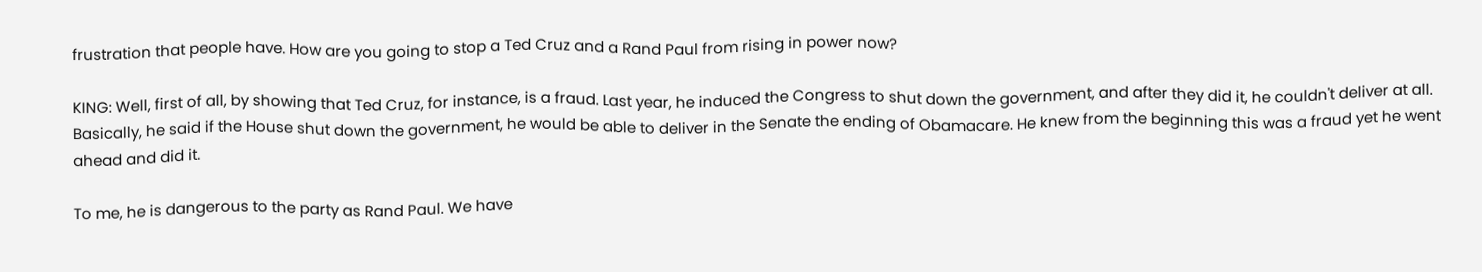frustration that people have. How are you going to stop a Ted Cruz and a Rand Paul from rising in power now?

KING: Well, first of all, by showing that Ted Cruz, for instance, is a fraud. Last year, he induced the Congress to shut down the government, and after they did it, he couldn't deliver at all. Basically, he said if the House shut down the government, he would be able to deliver in the Senate the ending of Obamacare. He knew from the beginning this was a fraud yet he went ahead and did it.

To me, he is dangerous to the party as Rand Paul. We have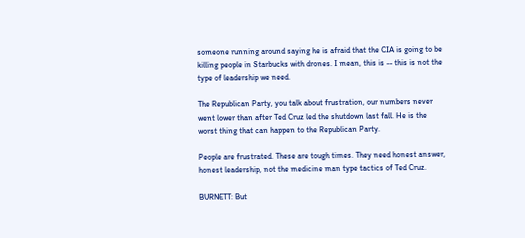someone running around saying he is afraid that the CIA is going to be killing people in Starbucks with drones. I mean, this is -- this is not the type of leadership we need.

The Republican Party, you talk about frustration, our numbers never went lower than after Ted Cruz led the shutdown last fall. He is the worst thing that can happen to the Republican Party.

People are frustrated. These are tough times. They need honest answer, honest leadership, not the medicine man type tactics of Ted Cruz.

BURNETT: But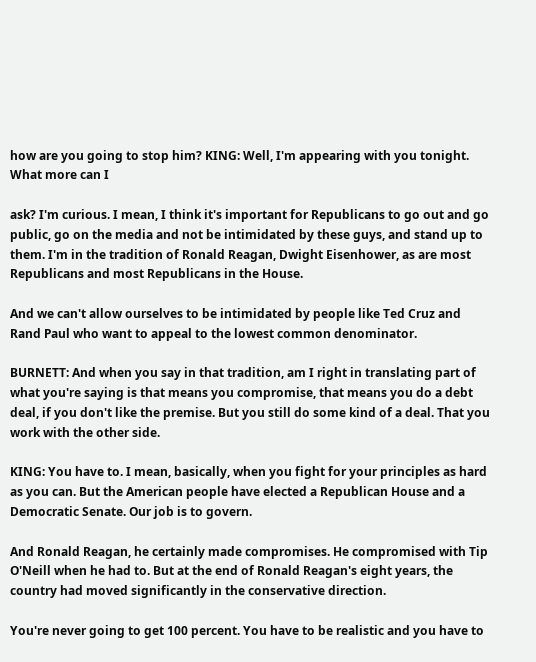how are you going to stop him? KING: Well, I'm appearing with you tonight. What more can I

ask? I'm curious. I mean, I think it's important for Republicans to go out and go public, go on the media and not be intimidated by these guys, and stand up to them. I'm in the tradition of Ronald Reagan, Dwight Eisenhower, as are most Republicans and most Republicans in the House.

And we can't allow ourselves to be intimidated by people like Ted Cruz and Rand Paul who want to appeal to the lowest common denominator.

BURNETT: And when you say in that tradition, am I right in translating part of what you're saying is that means you compromise, that means you do a debt deal, if you don't like the premise. But you still do some kind of a deal. That you work with the other side.

KING: You have to. I mean, basically, when you fight for your principles as hard as you can. But the American people have elected a Republican House and a Democratic Senate. Our job is to govern.

And Ronald Reagan, he certainly made compromises. He compromised with Tip O'Neill when he had to. But at the end of Ronald Reagan's eight years, the country had moved significantly in the conservative direction.

You're never going to get 100 percent. You have to be realistic and you have to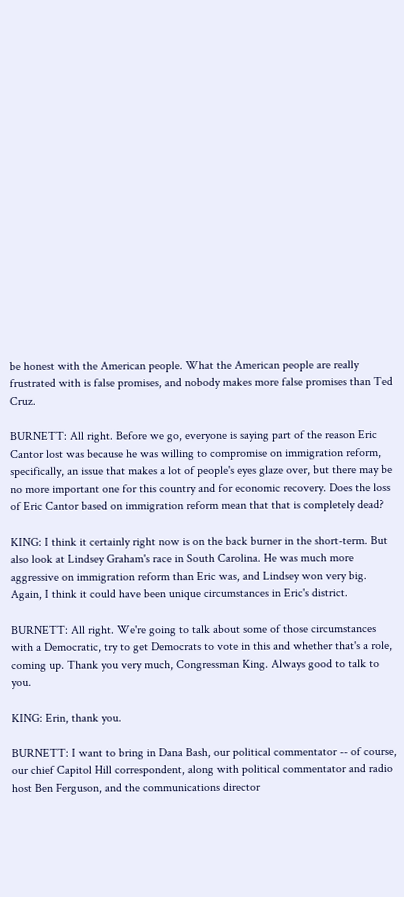be honest with the American people. What the American people are really frustrated with is false promises, and nobody makes more false promises than Ted Cruz.

BURNETT: All right. Before we go, everyone is saying part of the reason Eric Cantor lost was because he was willing to compromise on immigration reform, specifically, an issue that makes a lot of people's eyes glaze over, but there may be no more important one for this country and for economic recovery. Does the loss of Eric Cantor based on immigration reform mean that that is completely dead?

KING: I think it certainly right now is on the back burner in the short-term. But also look at Lindsey Graham's race in South Carolina. He was much more aggressive on immigration reform than Eric was, and Lindsey won very big. Again, I think it could have been unique circumstances in Eric's district.

BURNETT: All right. We're going to talk about some of those circumstances with a Democratic, try to get Democrats to vote in this and whether that's a role, coming up. Thank you very much, Congressman King. Always good to talk to you.

KING: Erin, thank you.

BURNETT: I want to bring in Dana Bash, our political commentator -- of course, our chief Capitol Hill correspondent, along with political commentator and radio host Ben Ferguson, and the communications director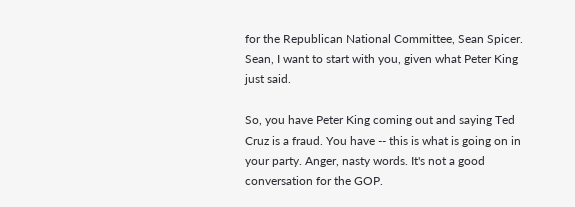for the Republican National Committee, Sean Spicer. Sean, I want to start with you, given what Peter King just said.

So, you have Peter King coming out and saying Ted Cruz is a fraud. You have -- this is what is going on in your party. Anger, nasty words. It's not a good conversation for the GOP.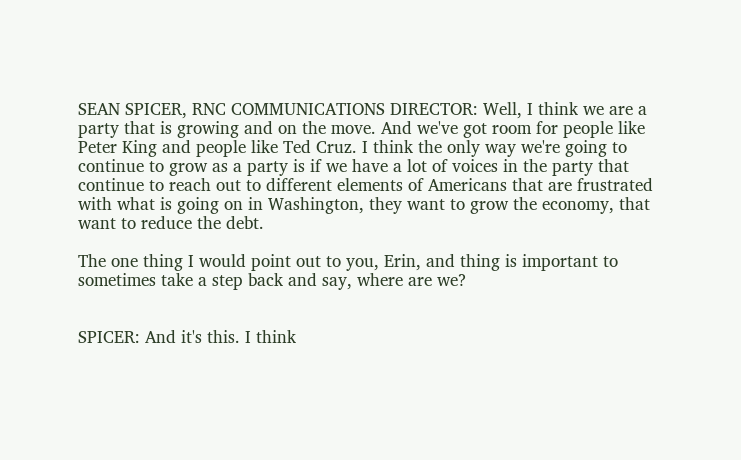SEAN SPICER, RNC COMMUNICATIONS DIRECTOR: Well, I think we are a party that is growing and on the move. And we've got room for people like Peter King and people like Ted Cruz. I think the only way we're going to continue to grow as a party is if we have a lot of voices in the party that continue to reach out to different elements of Americans that are frustrated with what is going on in Washington, they want to grow the economy, that want to reduce the debt.

The one thing I would point out to you, Erin, and thing is important to sometimes take a step back and say, where are we?


SPICER: And it's this. I think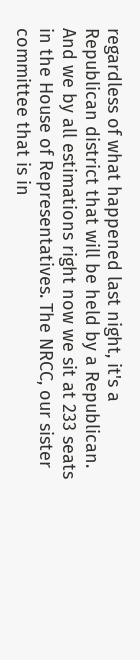regardless of what happened last night, it's a Republican district that will be held by a Republican. And we by all estimations right now we sit at 233 seats in the House of Representatives. The NRCC, our sister committee that is in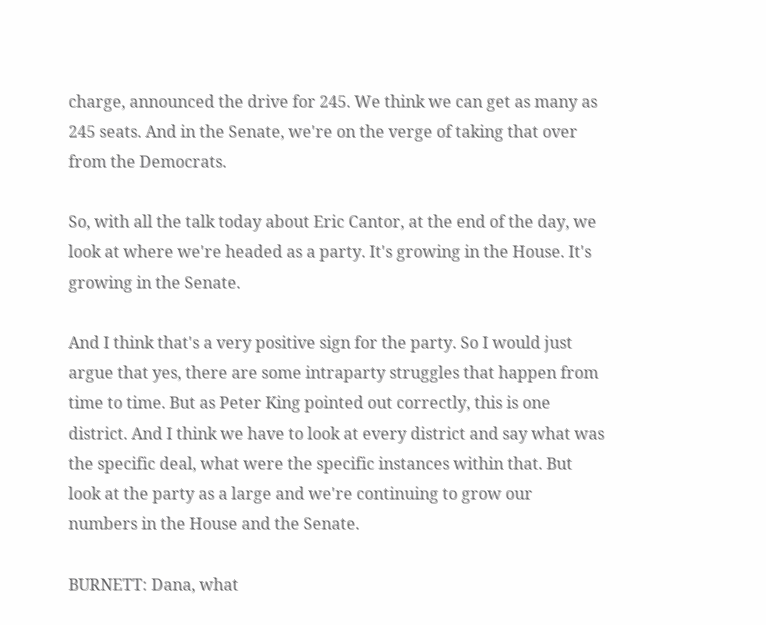charge, announced the drive for 245. We think we can get as many as 245 seats. And in the Senate, we're on the verge of taking that over from the Democrats.

So, with all the talk today about Eric Cantor, at the end of the day, we look at where we're headed as a party. It's growing in the House. It's growing in the Senate.

And I think that's a very positive sign for the party. So I would just argue that yes, there are some intraparty struggles that happen from time to time. But as Peter King pointed out correctly, this is one district. And I think we have to look at every district and say what was the specific deal, what were the specific instances within that. But look at the party as a large and we're continuing to grow our numbers in the House and the Senate.

BURNETT: Dana, what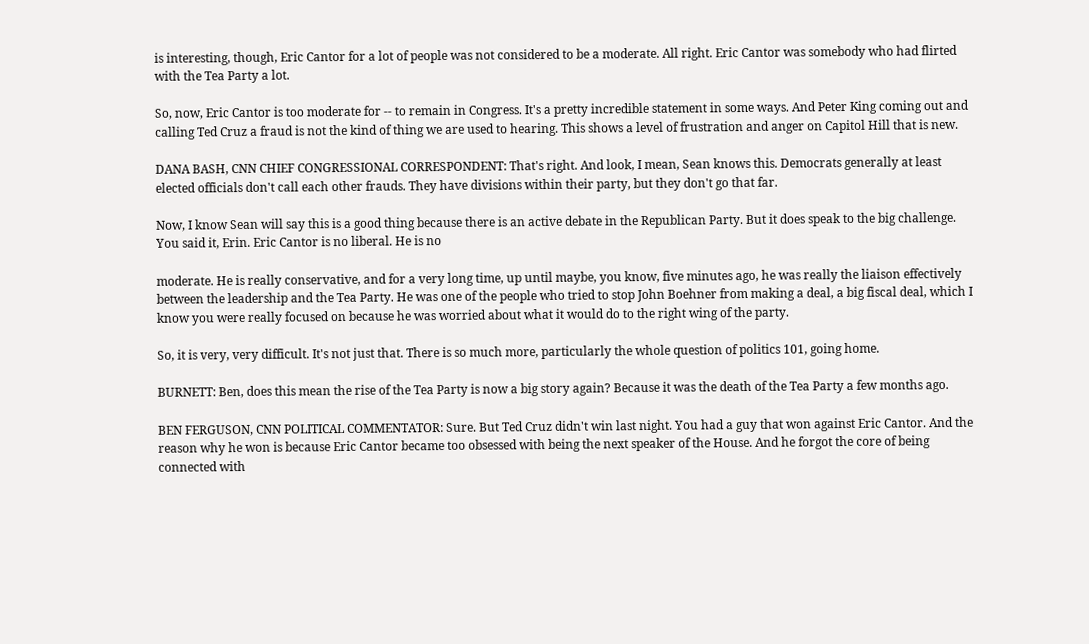is interesting, though, Eric Cantor for a lot of people was not considered to be a moderate. All right. Eric Cantor was somebody who had flirted with the Tea Party a lot.

So, now, Eric Cantor is too moderate for -- to remain in Congress. It's a pretty incredible statement in some ways. And Peter King coming out and calling Ted Cruz a fraud is not the kind of thing we are used to hearing. This shows a level of frustration and anger on Capitol Hill that is new.

DANA BASH, CNN CHIEF CONGRESSIONAL CORRESPONDENT: That's right. And look, I mean, Sean knows this. Democrats generally at least elected officials don't call each other frauds. They have divisions within their party, but they don't go that far.

Now, I know Sean will say this is a good thing because there is an active debate in the Republican Party. But it does speak to the big challenge. You said it, Erin. Eric Cantor is no liberal. He is no

moderate. He is really conservative, and for a very long time, up until maybe, you know, five minutes ago, he was really the liaison effectively between the leadership and the Tea Party. He was one of the people who tried to stop John Boehner from making a deal, a big fiscal deal, which I know you were really focused on because he was worried about what it would do to the right wing of the party.

So, it is very, very difficult. It's not just that. There is so much more, particularly the whole question of politics 101, going home.

BURNETT: Ben, does this mean the rise of the Tea Party is now a big story again? Because it was the death of the Tea Party a few months ago.

BEN FERGUSON, CNN POLITICAL COMMENTATOR: Sure. But Ted Cruz didn't win last night. You had a guy that won against Eric Cantor. And the reason why he won is because Eric Cantor became too obsessed with being the next speaker of the House. And he forgot the core of being connected with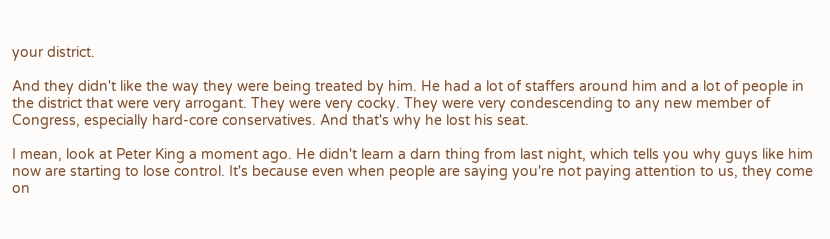your district.

And they didn't like the way they were being treated by him. He had a lot of staffers around him and a lot of people in the district that were very arrogant. They were very cocky. They were very condescending to any new member of Congress, especially hard-core conservatives. And that's why he lost his seat.

I mean, look at Peter King a moment ago. He didn't learn a darn thing from last night, which tells you why guys like him now are starting to lose control. It's because even when people are saying you're not paying attention to us, they come on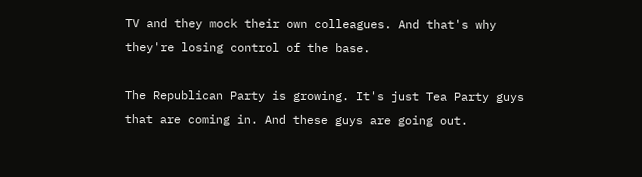TV and they mock their own colleagues. And that's why they're losing control of the base.

The Republican Party is growing. It's just Tea Party guys that are coming in. And these guys are going out.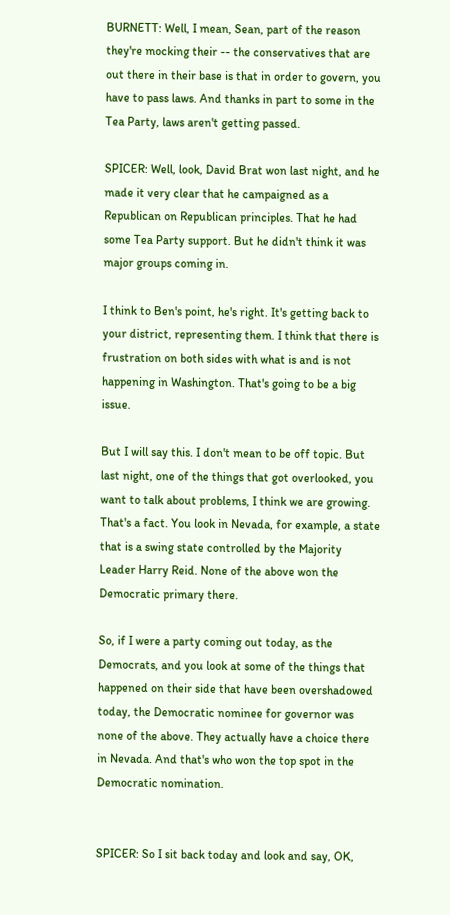BURNETT: Well, I mean, Sean, part of the reason they're mocking their -- the conservatives that are out there in their base is that in order to govern, you have to pass laws. And thanks in part to some in the Tea Party, laws aren't getting passed.

SPICER: Well, look, David Brat won last night, and he made it very clear that he campaigned as a Republican on Republican principles. That he had some Tea Party support. But he didn't think it was major groups coming in.

I think to Ben's point, he's right. It's getting back to your district, representing them. I think that there is frustration on both sides with what is and is not happening in Washington. That's going to be a big issue.

But I will say this. I don't mean to be off topic. But last night, one of the things that got overlooked, you want to talk about problems, I think we are growing. That's a fact. You look in Nevada, for example, a state that is a swing state controlled by the Majority Leader Harry Reid. None of the above won the Democratic primary there.

So, if I were a party coming out today, as the Democrats, and you look at some of the things that happened on their side that have been overshadowed today, the Democratic nominee for governor was none of the above. They actually have a choice there in Nevada. And that's who won the top spot in the Democratic nomination.


SPICER: So I sit back today and look and say, OK,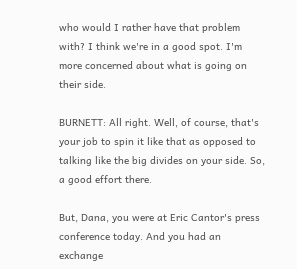who would I rather have that problem with? I think we're in a good spot. I'm more concerned about what is going on their side.

BURNETT: All right. Well, of course, that's your job to spin it like that as opposed to talking like the big divides on your side. So, a good effort there.

But, Dana, you were at Eric Cantor's press conference today. And you had an exchange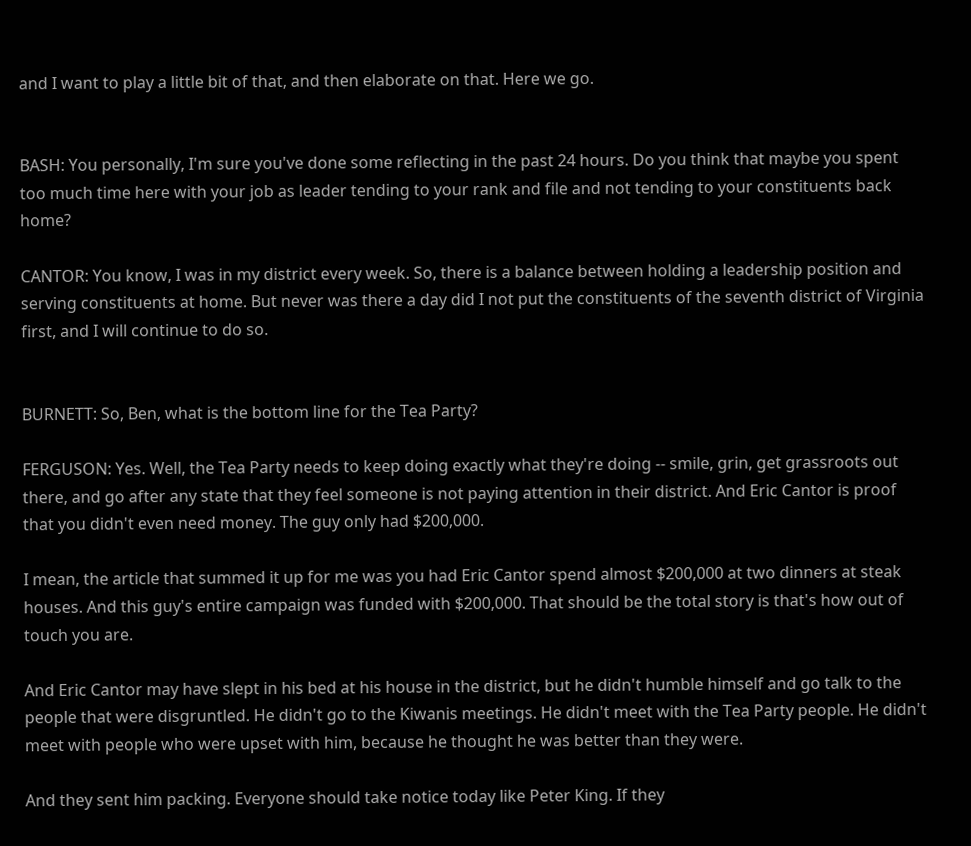and I want to play a little bit of that, and then elaborate on that. Here we go.


BASH: You personally, I'm sure you've done some reflecting in the past 24 hours. Do you think that maybe you spent too much time here with your job as leader tending to your rank and file and not tending to your constituents back home?

CANTOR: You know, I was in my district every week. So, there is a balance between holding a leadership position and serving constituents at home. But never was there a day did I not put the constituents of the seventh district of Virginia first, and I will continue to do so.


BURNETT: So, Ben, what is the bottom line for the Tea Party?

FERGUSON: Yes. Well, the Tea Party needs to keep doing exactly what they're doing -- smile, grin, get grassroots out there, and go after any state that they feel someone is not paying attention in their district. And Eric Cantor is proof that you didn't even need money. The guy only had $200,000.

I mean, the article that summed it up for me was you had Eric Cantor spend almost $200,000 at two dinners at steak houses. And this guy's entire campaign was funded with $200,000. That should be the total story is that's how out of touch you are.

And Eric Cantor may have slept in his bed at his house in the district, but he didn't humble himself and go talk to the people that were disgruntled. He didn't go to the Kiwanis meetings. He didn't meet with the Tea Party people. He didn't meet with people who were upset with him, because he thought he was better than they were.

And they sent him packing. Everyone should take notice today like Peter King. If they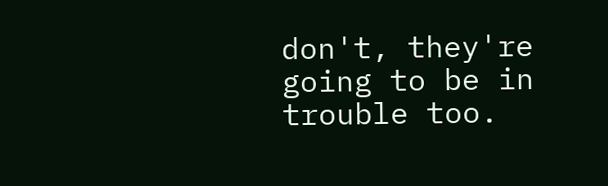don't, they're going to be in trouble too.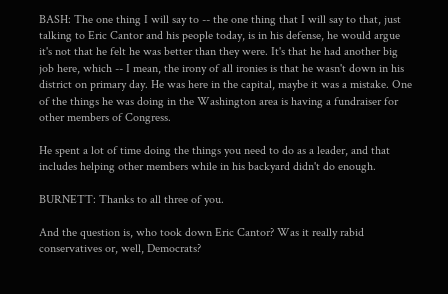BASH: The one thing I will say to -- the one thing that I will say to that, just talking to Eric Cantor and his people today, is in his defense, he would argue it's not that he felt he was better than they were. It's that he had another big job here, which -- I mean, the irony of all ironies is that he wasn't down in his district on primary day. He was here in the capital, maybe it was a mistake. One of the things he was doing in the Washington area is having a fundraiser for other members of Congress.

He spent a lot of time doing the things you need to do as a leader, and that includes helping other members while in his backyard didn't do enough.

BURNETT: Thanks to all three of you.

And the question is, who took down Eric Cantor? Was it really rabid conservatives or, well, Democrats?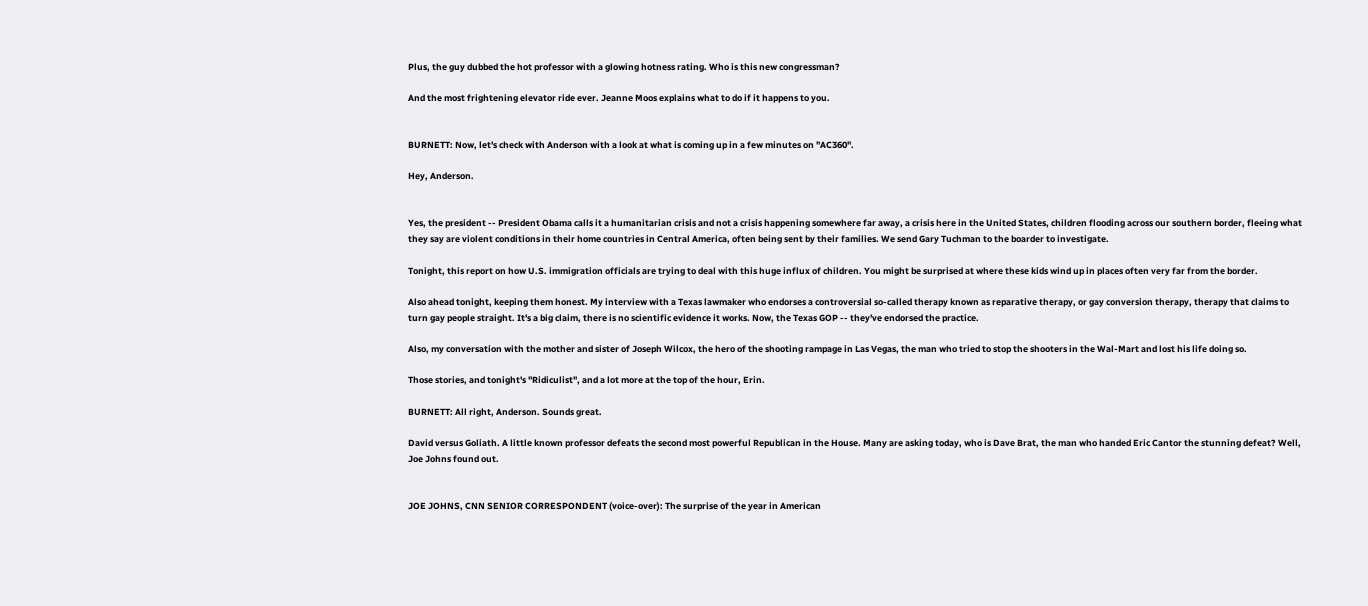Plus, the guy dubbed the hot professor with a glowing hotness rating. Who is this new congressman?

And the most frightening elevator ride ever. Jeanne Moos explains what to do if it happens to you.


BURNETT: Now, let's check with Anderson with a look at what is coming up in a few minutes on "AC360".

Hey, Anderson.


Yes, the president -- President Obama calls it a humanitarian crisis and not a crisis happening somewhere far away, a crisis here in the United States, children flooding across our southern border, fleeing what they say are violent conditions in their home countries in Central America, often being sent by their families. We send Gary Tuchman to the boarder to investigate.

Tonight, this report on how U.S. immigration officials are trying to deal with this huge influx of children. You might be surprised at where these kids wind up in places often very far from the border.

Also ahead tonight, keeping them honest. My interview with a Texas lawmaker who endorses a controversial so-called therapy known as reparative therapy, or gay conversion therapy, therapy that claims to turn gay people straight. It's a big claim, there is no scientific evidence it works. Now, the Texas GOP -- they've endorsed the practice.

Also, my conversation with the mother and sister of Joseph Wilcox, the hero of the shooting rampage in Las Vegas, the man who tried to stop the shooters in the Wal-Mart and lost his life doing so.

Those stories, and tonight's "Ridiculist", and a lot more at the top of the hour, Erin.

BURNETT: All right, Anderson. Sounds great.

David versus Goliath. A little known professor defeats the second most powerful Republican in the House. Many are asking today, who is Dave Brat, the man who handed Eric Cantor the stunning defeat? Well, Joe Johns found out.


JOE JOHNS, CNN SENIOR CORRESPONDENT (voice-over): The surprise of the year in American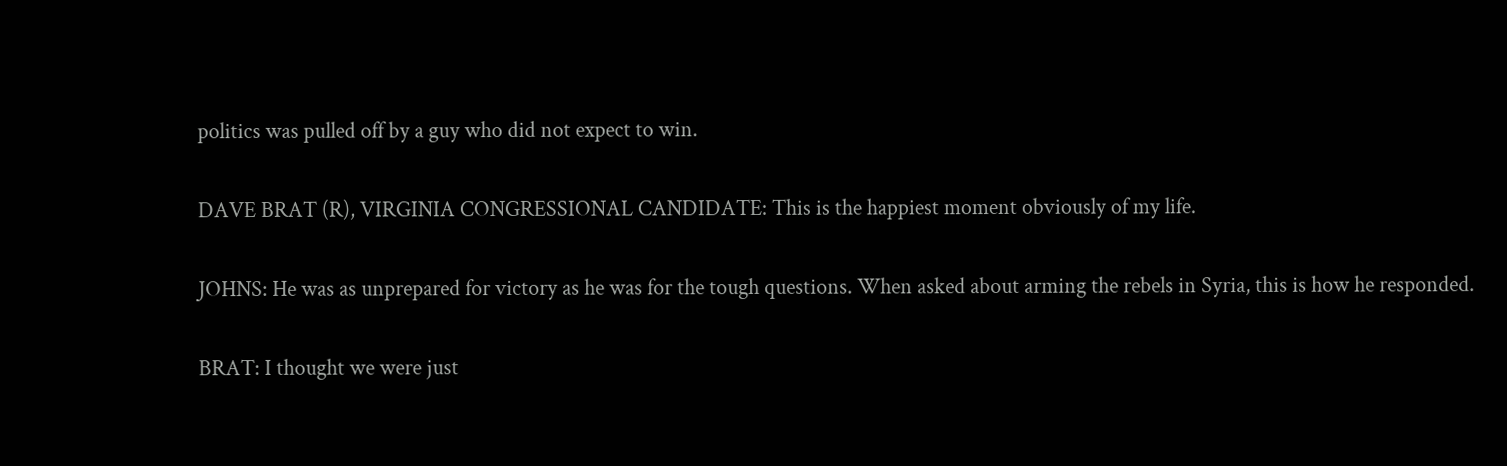politics was pulled off by a guy who did not expect to win.

DAVE BRAT (R), VIRGINIA CONGRESSIONAL CANDIDATE: This is the happiest moment obviously of my life.

JOHNS: He was as unprepared for victory as he was for the tough questions. When asked about arming the rebels in Syria, this is how he responded.

BRAT: I thought we were just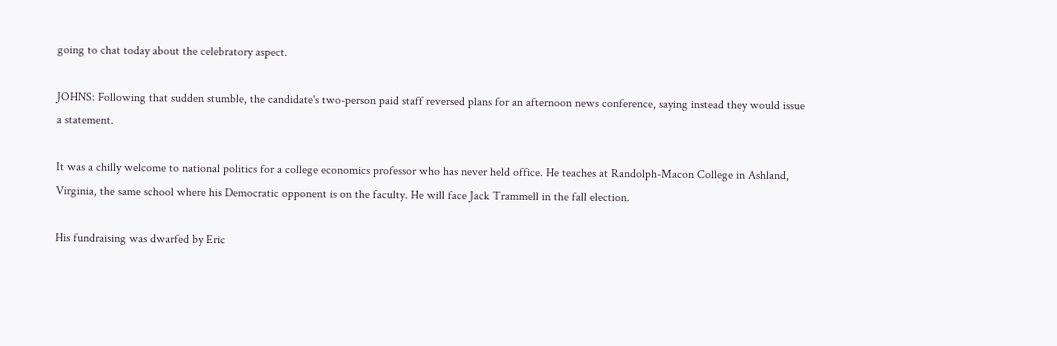going to chat today about the celebratory aspect.

JOHNS: Following that sudden stumble, the candidate's two-person paid staff reversed plans for an afternoon news conference, saying instead they would issue a statement.

It was a chilly welcome to national politics for a college economics professor who has never held office. He teaches at Randolph-Macon College in Ashland, Virginia, the same school where his Democratic opponent is on the faculty. He will face Jack Trammell in the fall election.

His fundraising was dwarfed by Eric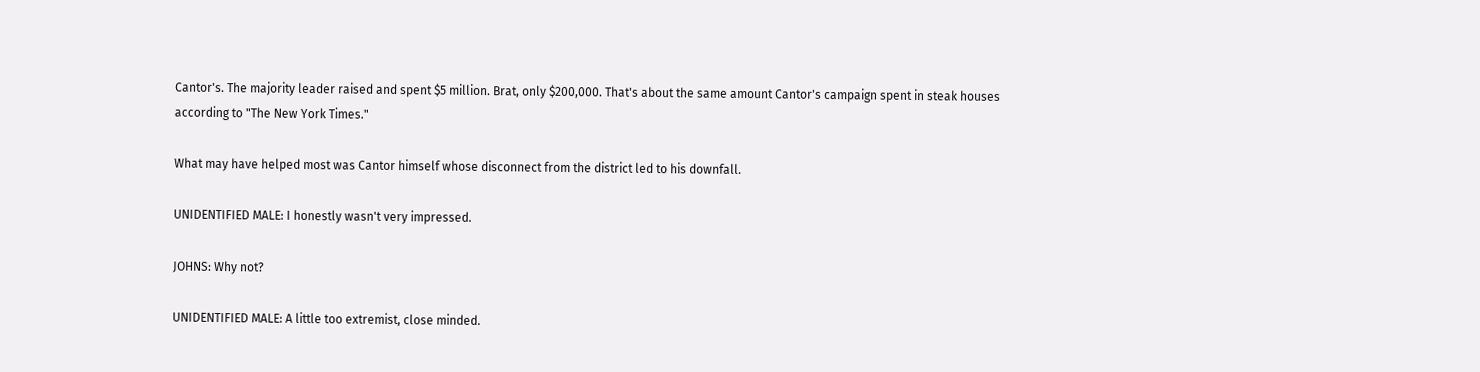Cantor's. The majority leader raised and spent $5 million. Brat, only $200,000. That's about the same amount Cantor's campaign spent in steak houses according to "The New York Times."

What may have helped most was Cantor himself whose disconnect from the district led to his downfall.

UNIDENTIFIED MALE: I honestly wasn't very impressed.

JOHNS: Why not?

UNIDENTIFIED MALE: A little too extremist, close minded.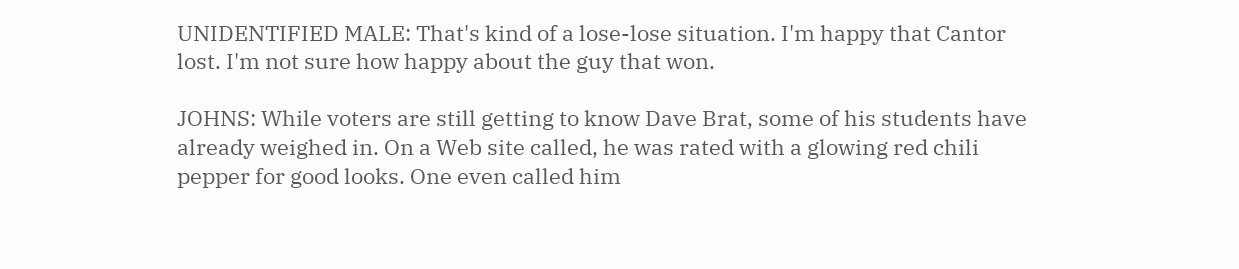UNIDENTIFIED MALE: That's kind of a lose-lose situation. I'm happy that Cantor lost. I'm not sure how happy about the guy that won.

JOHNS: While voters are still getting to know Dave Brat, some of his students have already weighed in. On a Web site called, he was rated with a glowing red chili pepper for good looks. One even called him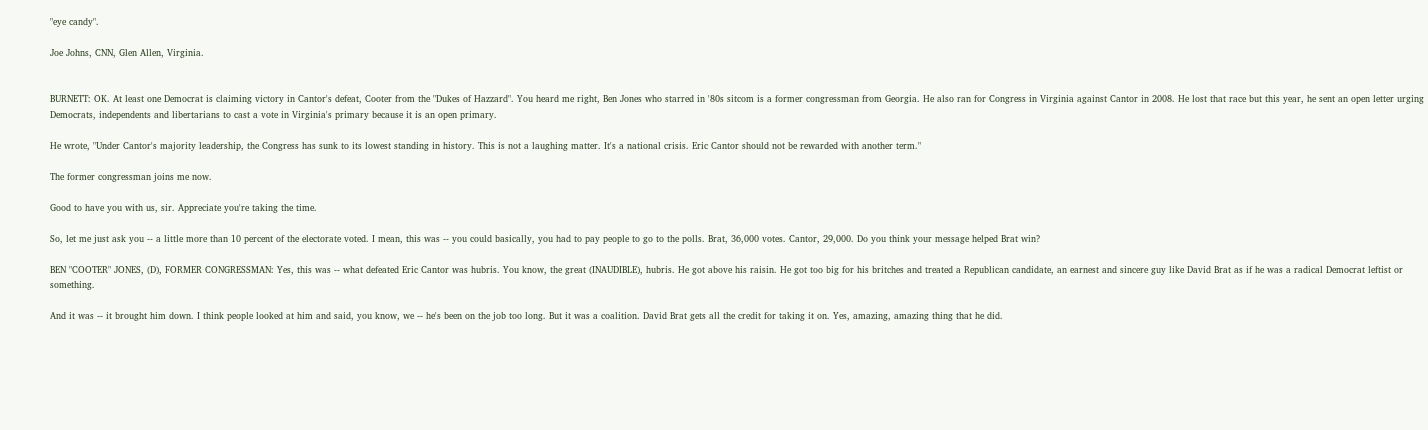"eye candy".

Joe Johns, CNN, Glen Allen, Virginia.


BURNETT: OK. At least one Democrat is claiming victory in Cantor's defeat, Cooter from the "Dukes of Hazzard". You heard me right, Ben Jones who starred in '80s sitcom is a former congressman from Georgia. He also ran for Congress in Virginia against Cantor in 2008. He lost that race but this year, he sent an open letter urging Democrats, independents and libertarians to cast a vote in Virginia's primary because it is an open primary.

He wrote, "Under Cantor's majority leadership, the Congress has sunk to its lowest standing in history. This is not a laughing matter. It's a national crisis. Eric Cantor should not be rewarded with another term."

The former congressman joins me now.

Good to have you with us, sir. Appreciate you're taking the time.

So, let me just ask you -- a little more than 10 percent of the electorate voted. I mean, this was -- you could basically, you had to pay people to go to the polls. Brat, 36,000 votes. Cantor, 29,000. Do you think your message helped Brat win?

BEN "COOTER" JONES, (D), FORMER CONGRESSMAN: Yes, this was -- what defeated Eric Cantor was hubris. You know, the great (INAUDIBLE), hubris. He got above his raisin. He got too big for his britches and treated a Republican candidate, an earnest and sincere guy like David Brat as if he was a radical Democrat leftist or something.

And it was -- it brought him down. I think people looked at him and said, you know, we -- he's been on the job too long. But it was a coalition. David Brat gets all the credit for taking it on. Yes, amazing, amazing thing that he did.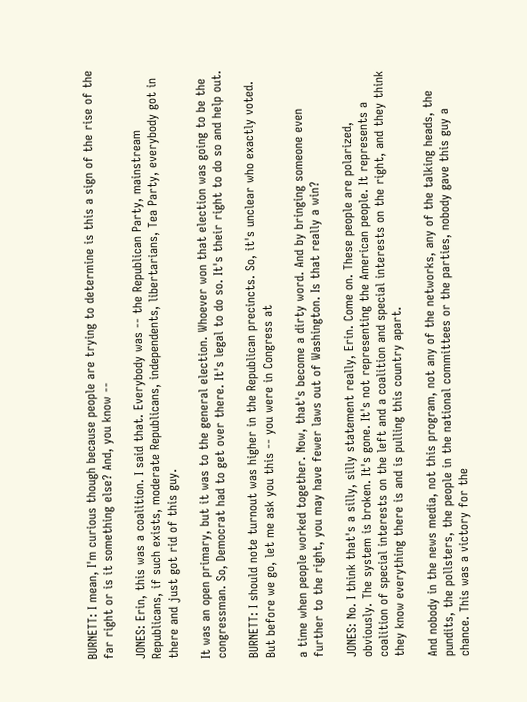BURNETT: I mean, I'm curious though because people are trying to determine is this a sign of the rise of the far right or is it something else? And, you know --

JONES: Erin, this was a coalition. I said that. Everybody was -- the Republican Party, mainstream Republicans, if such exists, moderate Republicans, independents, libertarians, Tea Party, everybody got in there and just got rid of this guy.

It was an open primary, but it was to the general election. Whoever won that election was going to be the congressman. So, Democrat had to get over there. It's legal to do so. It's their right to do so and help out.

BURNETT: I should note turnout was higher in the Republican precincts. So, it's unclear who exactly voted. But before we go, let me ask you this -- you were in Congress at

a time when people worked together. Now, that's become a dirty word. And by bringing someone even further to the right, you may have fewer laws out of Washington. Is that really a win?

JONES: No. I think that's a silly, silly statement really, Erin. Come on. These people are polarized, obviously. The system is broken. It's gone. It's not representing the American people. It represents a coalition of special interests on the left and a coalition and special interests on the right, and they think they know everything there is and is pulling this country apart.

And nobody in the news media, not this program, not any of the networks, any of the talking heads, the pundits, the pollsters, the people in the national committees or the parties, nobody gave this guy a chance. This was a victory for the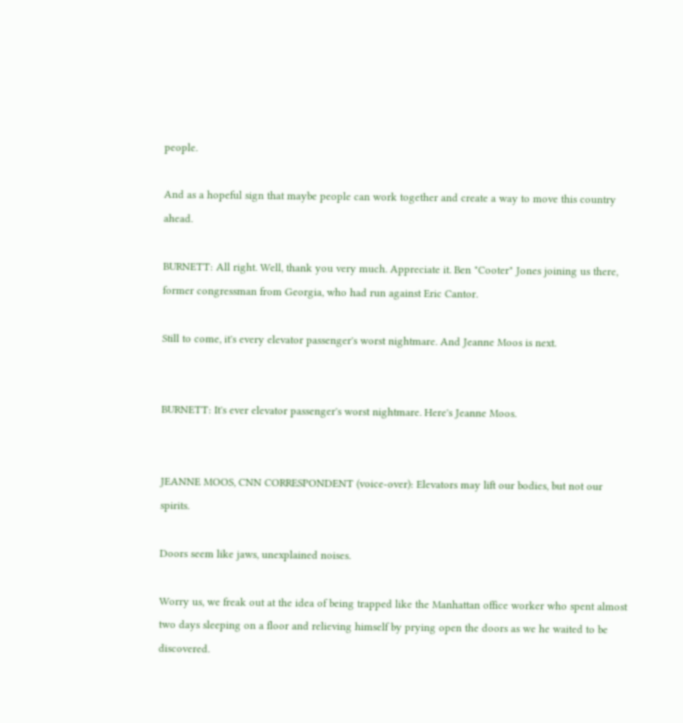people.

And as a hopeful sign that maybe people can work together and create a way to move this country ahead.

BURNETT: All right. Well, thank you very much. Appreciate it. Ben "Cooter" Jones joining us there, former congressman from Georgia, who had run against Eric Cantor.

Still to come, it's every elevator passenger's worst nightmare. And Jeanne Moos is next.


BURNETT: It's ever elevator passenger's worst nightmare. Here's Jeanne Moos.


JEANNE MOOS, CNN CORRESPONDENT (voice-over): Elevators may lift our bodies, but not our spirits.

Doors seem like jaws, unexplained noises.

Worry us, we freak out at the idea of being trapped like the Manhattan office worker who spent almost two days sleeping on a floor and relieving himself by prying open the doors as we he waited to be discovered.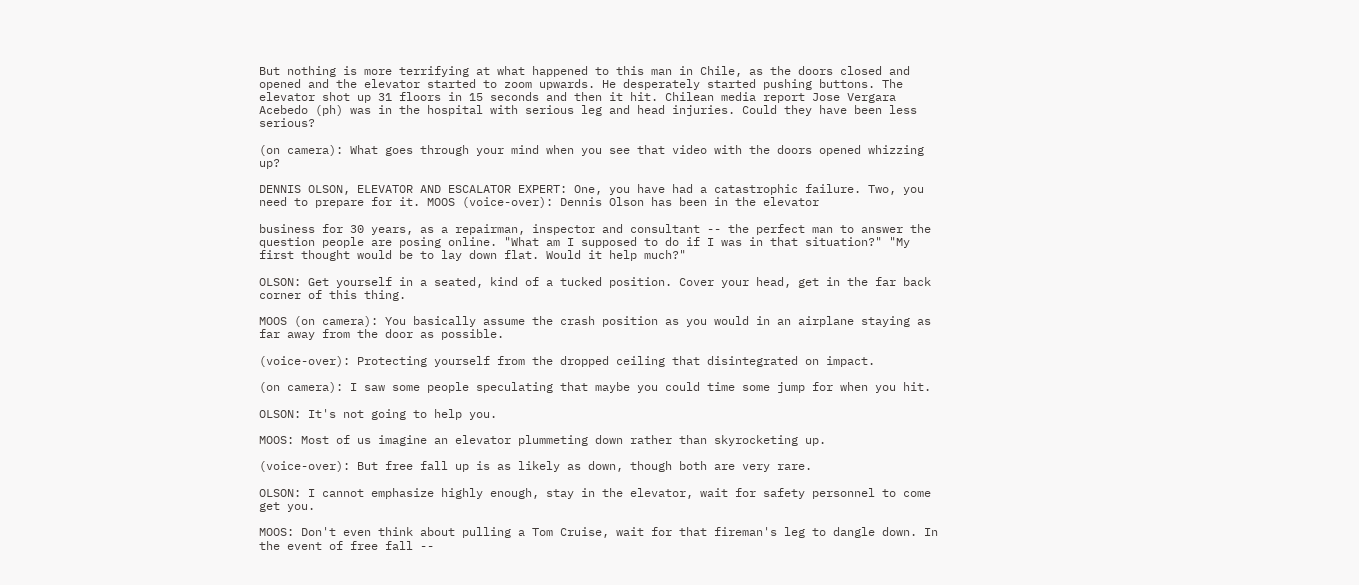But nothing is more terrifying at what happened to this man in Chile, as the doors closed and opened and the elevator started to zoom upwards. He desperately started pushing buttons. The elevator shot up 31 floors in 15 seconds and then it hit. Chilean media report Jose Vergara Acebedo (ph) was in the hospital with serious leg and head injuries. Could they have been less serious?

(on camera): What goes through your mind when you see that video with the doors opened whizzing up?

DENNIS OLSON, ELEVATOR AND ESCALATOR EXPERT: One, you have had a catastrophic failure. Two, you need to prepare for it. MOOS (voice-over): Dennis Olson has been in the elevator

business for 30 years, as a repairman, inspector and consultant -- the perfect man to answer the question people are posing online. "What am I supposed to do if I was in that situation?" "My first thought would be to lay down flat. Would it help much?"

OLSON: Get yourself in a seated, kind of a tucked position. Cover your head, get in the far back corner of this thing.

MOOS (on camera): You basically assume the crash position as you would in an airplane staying as far away from the door as possible.

(voice-over): Protecting yourself from the dropped ceiling that disintegrated on impact.

(on camera): I saw some people speculating that maybe you could time some jump for when you hit.

OLSON: It's not going to help you.

MOOS: Most of us imagine an elevator plummeting down rather than skyrocketing up.

(voice-over): But free fall up is as likely as down, though both are very rare.

OLSON: I cannot emphasize highly enough, stay in the elevator, wait for safety personnel to come get you.

MOOS: Don't even think about pulling a Tom Cruise, wait for that fireman's leg to dangle down. In the event of free fall --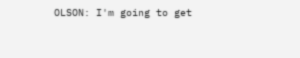OLSON: I'm going to get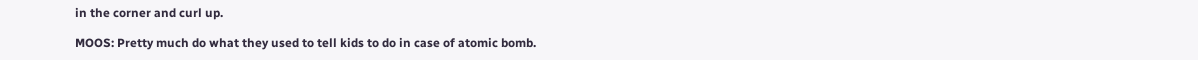in the corner and curl up.

MOOS: Pretty much do what they used to tell kids to do in case of atomic bomb.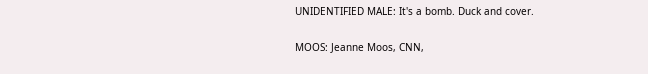UNIDENTIFIED MALE: It's a bomb. Duck and cover.

MOOS: Jeanne Moos, CNN,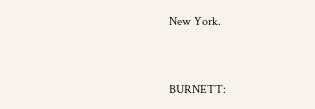New York.


BURNETT: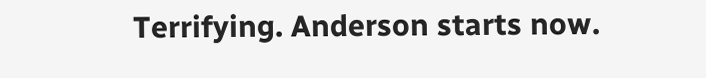Terrifying. Anderson starts now.